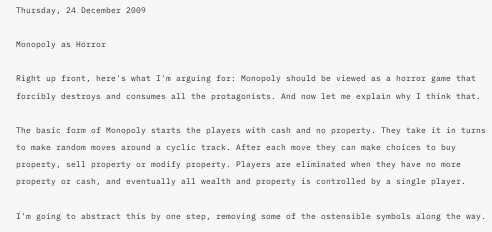Thursday, 24 December 2009

Monopoly as Horror

Right up front, here's what I'm arguing for: Monopoly should be viewed as a horror game that forcibly destroys and consumes all the protagonists. And now let me explain why I think that.

The basic form of Monopoly starts the players with cash and no property. They take it in turns to make random moves around a cyclic track. After each move they can make choices to buy property, sell property or modify property. Players are eliminated when they have no more property or cash, and eventually all wealth and property is controlled by a single player.

I'm going to abstract this by one step, removing some of the ostensible symbols along the way.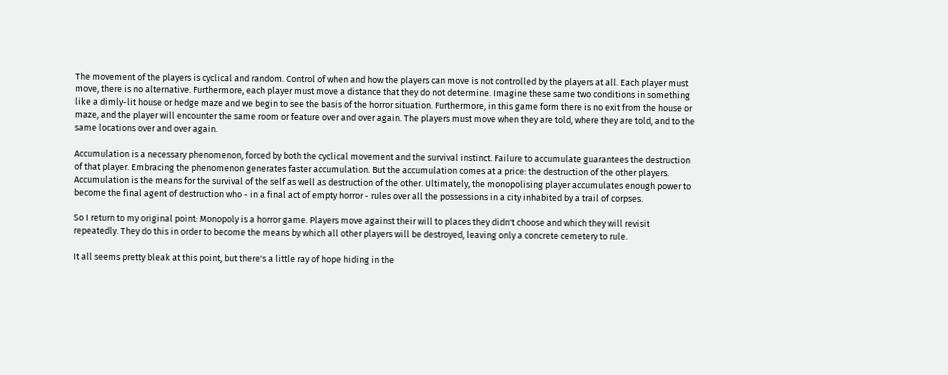The movement of the players is cyclical and random. Control of when and how the players can move is not controlled by the players at all. Each player must move, there is no alternative. Furthermore, each player must move a distance that they do not determine. Imagine these same two conditions in something like a dimly-lit house or hedge maze and we begin to see the basis of the horror situation. Furthermore, in this game form there is no exit from the house or maze, and the player will encounter the same room or feature over and over again. The players must move when they are told, where they are told, and to the same locations over and over again.

Accumulation is a necessary phenomenon, forced by both the cyclical movement and the survival instinct. Failure to accumulate guarantees the destruction of that player. Embracing the phenomenon generates faster accumulation. But the accumulation comes at a price: the destruction of the other players. Accumulation is the means for the survival of the self as well as destruction of the other. Ultimately, the monopolising player accumulates enough power to become the final agent of destruction who - in a final act of empty horror - rules over all the possessions in a city inhabited by a trail of corpses.

So I return to my original point: Monopoly is a horror game. Players move against their will to places they didn't choose and which they will revisit repeatedly. They do this in order to become the means by which all other players will be destroyed, leaving only a concrete cemetery to rule.

It all seems pretty bleak at this point, but there's a little ray of hope hiding in the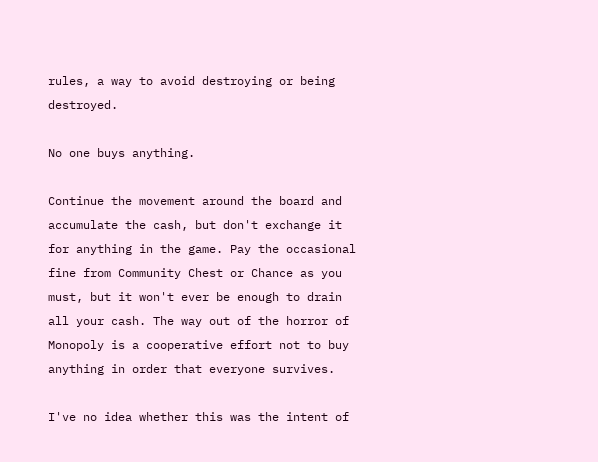rules, a way to avoid destroying or being destroyed.

No one buys anything.

Continue the movement around the board and accumulate the cash, but don't exchange it for anything in the game. Pay the occasional fine from Community Chest or Chance as you must, but it won't ever be enough to drain all your cash. The way out of the horror of Monopoly is a cooperative effort not to buy anything in order that everyone survives.

I've no idea whether this was the intent of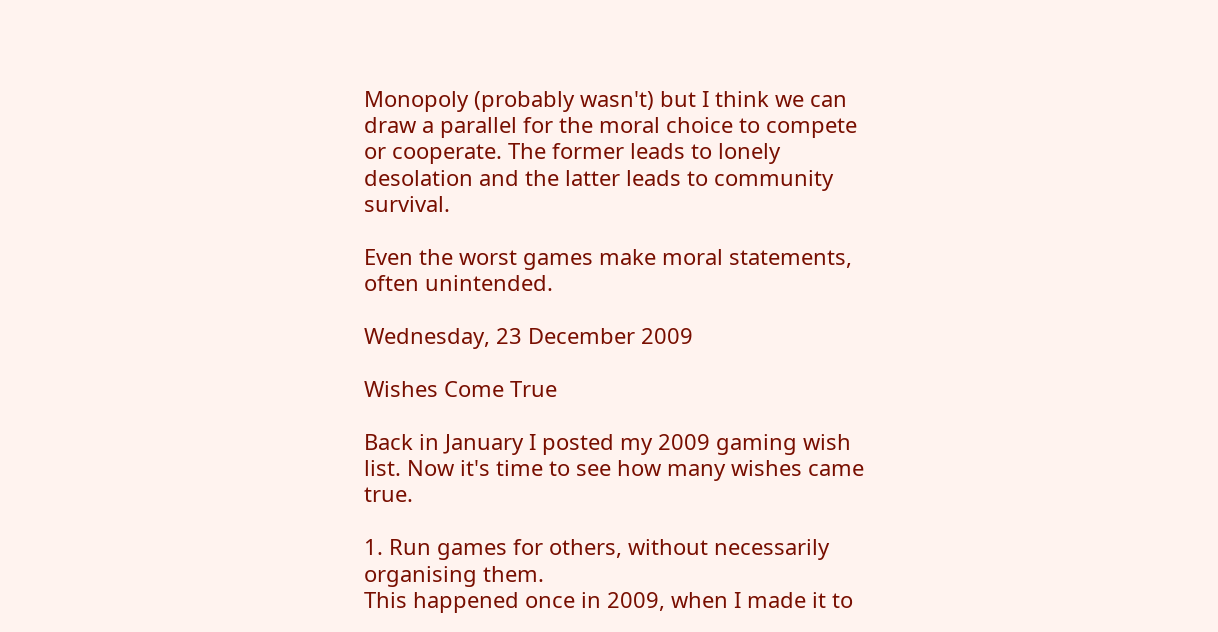Monopoly (probably wasn't) but I think we can draw a parallel for the moral choice to compete or cooperate. The former leads to lonely desolation and the latter leads to community survival.

Even the worst games make moral statements, often unintended.

Wednesday, 23 December 2009

Wishes Come True

Back in January I posted my 2009 gaming wish list. Now it's time to see how many wishes came true.

1. Run games for others, without necessarily organising them.
This happened once in 2009, when I made it to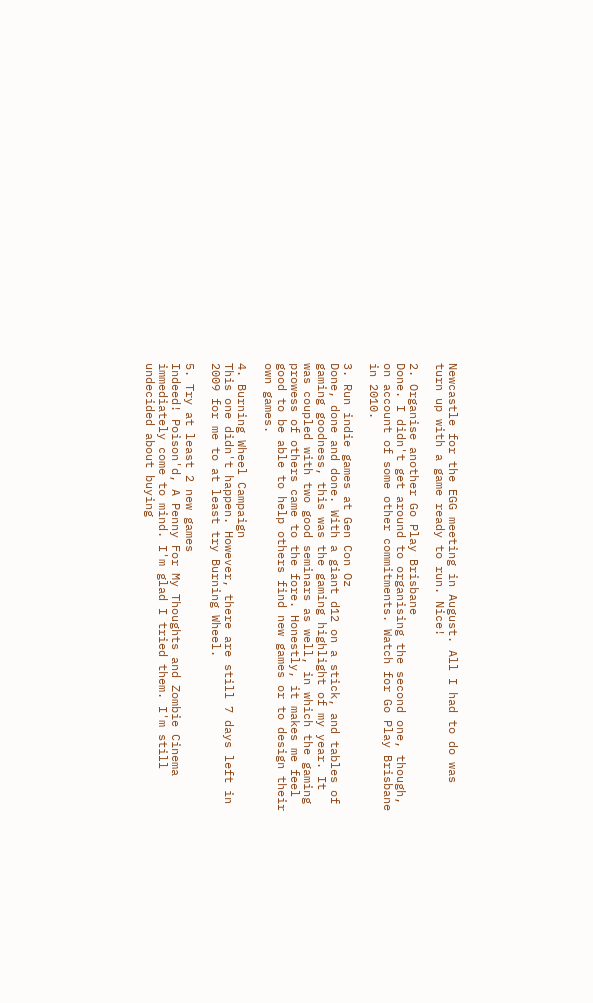Newcastle for the EGG meeting in August. All I had to do was turn up with a game ready to run. Nice!

2. Organise another Go Play Brisbane
Done. I didn't get around to organising the second one, though, on account of some other commitments. Watch for Go Play Brisbane in 2010.

3. Run indie games at Gen Con Oz
Done, done and done. With a giant d12 on a stick, and tables of gaming goodness, this was the gaming highlight of my year. It was coupled with two good seminars as well, in which the gaming prowess of others came to the fore. Honestly, it makes me feel good to be able to help others find new games or to design their own games.

4. Burning Wheel Campaign
This one didn't happen. However, there are still 7 days left in 2009 for me to at least try Burning Wheel.

5. Try at least 2 new games
Indeed! Poison'd, A Penny For My Thoughts and Zombie Cinema immediately come to mind. I'm glad I tried them. I'm still undecided about buying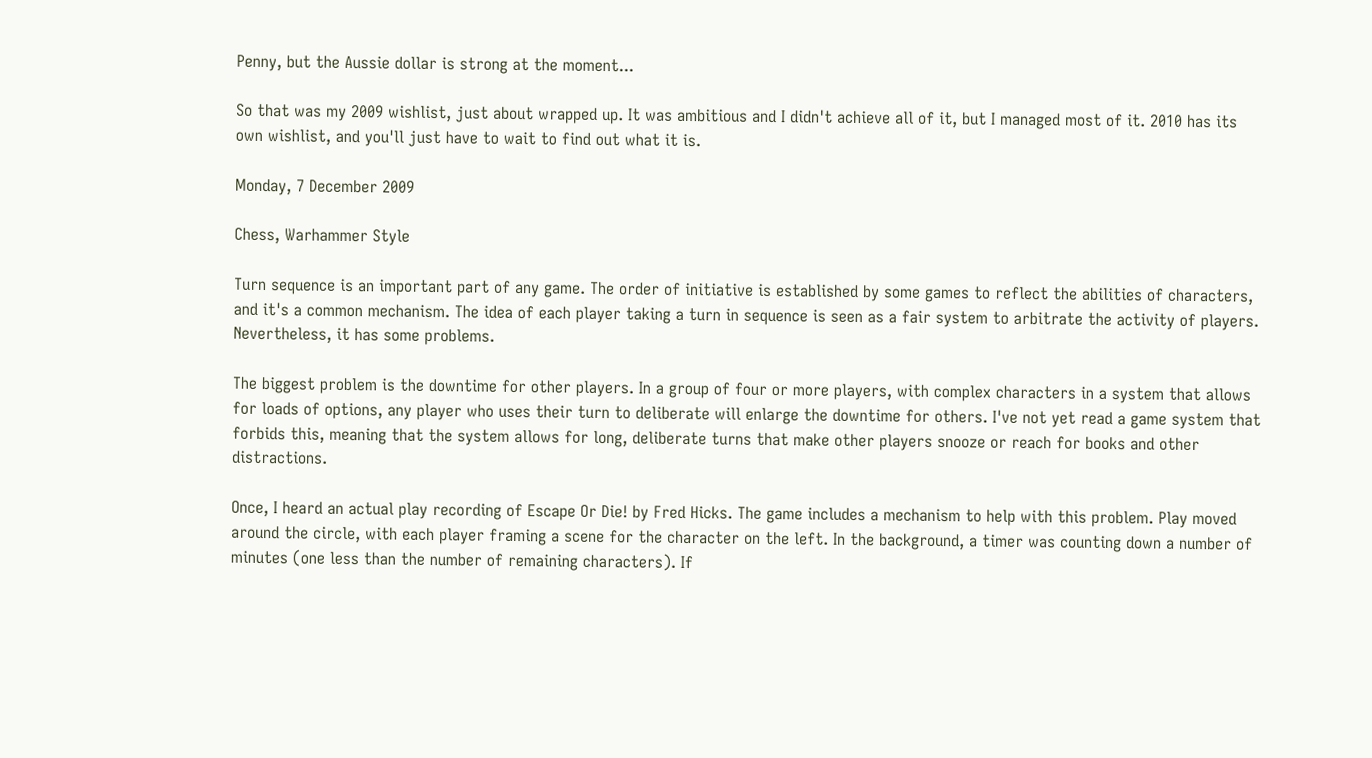Penny, but the Aussie dollar is strong at the moment...

So that was my 2009 wishlist, just about wrapped up. It was ambitious and I didn't achieve all of it, but I managed most of it. 2010 has its own wishlist, and you'll just have to wait to find out what it is.

Monday, 7 December 2009

Chess, Warhammer Style

Turn sequence is an important part of any game. The order of initiative is established by some games to reflect the abilities of characters, and it's a common mechanism. The idea of each player taking a turn in sequence is seen as a fair system to arbitrate the activity of players. Nevertheless, it has some problems.

The biggest problem is the downtime for other players. In a group of four or more players, with complex characters in a system that allows for loads of options, any player who uses their turn to deliberate will enlarge the downtime for others. I've not yet read a game system that forbids this, meaning that the system allows for long, deliberate turns that make other players snooze or reach for books and other distractions.

Once, I heard an actual play recording of Escape Or Die! by Fred Hicks. The game includes a mechanism to help with this problem. Play moved around the circle, with each player framing a scene for the character on the left. In the background, a timer was counting down a number of minutes (one less than the number of remaining characters). If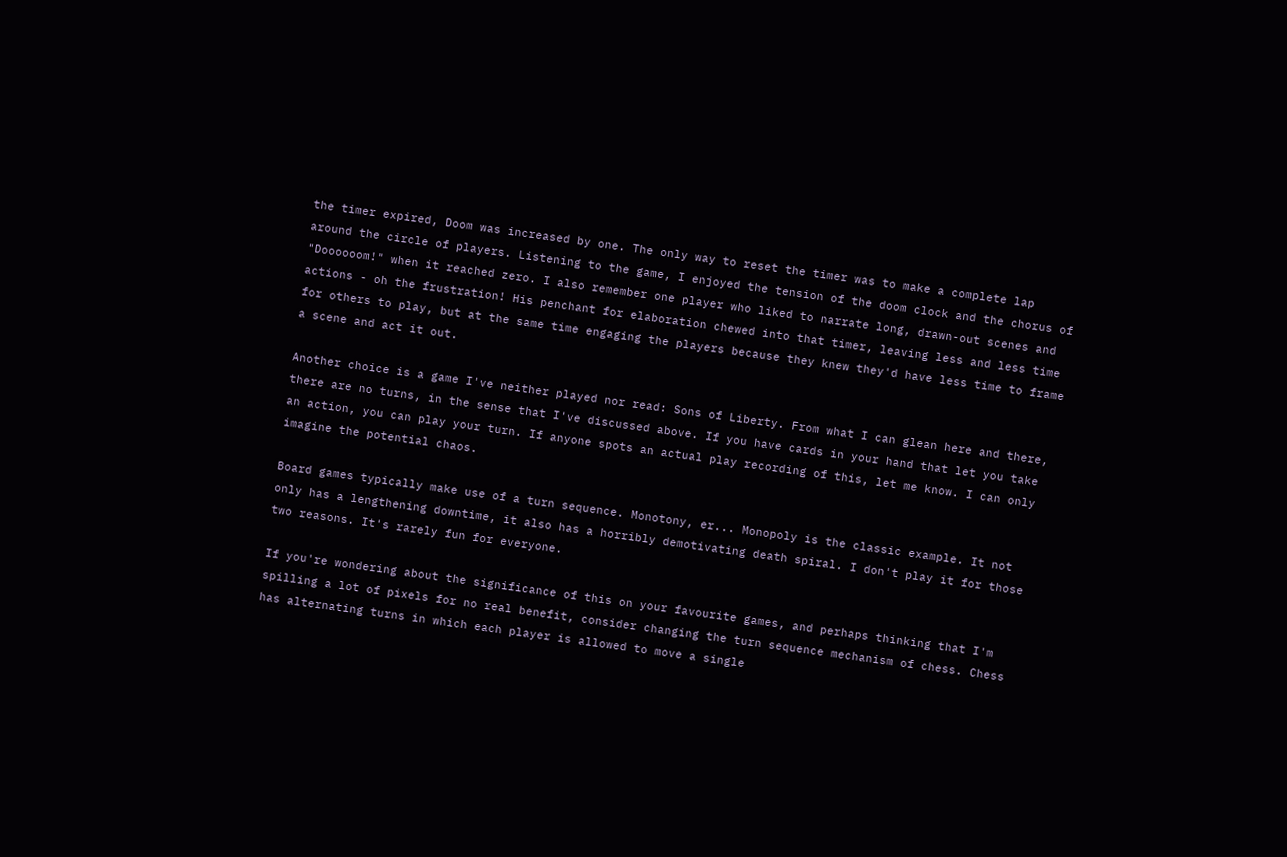the timer expired, Doom was increased by one. The only way to reset the timer was to make a complete lap around the circle of players. Listening to the game, I enjoyed the tension of the doom clock and the chorus of "Doooooom!" when it reached zero. I also remember one player who liked to narrate long, drawn-out scenes and actions - oh the frustration! His penchant for elaboration chewed into that timer, leaving less and less time for others to play, but at the same time engaging the players because they knew they'd have less time to frame a scene and act it out.

Another choice is a game I've neither played nor read: Sons of Liberty. From what I can glean here and there, there are no turns, in the sense that I've discussed above. If you have cards in your hand that let you take an action, you can play your turn. If anyone spots an actual play recording of this, let me know. I can only imagine the potential chaos.

Board games typically make use of a turn sequence. Monotony, er... Monopoly is the classic example. It not only has a lengthening downtime, it also has a horribly demotivating death spiral. I don't play it for those two reasons. It's rarely fun for everyone.

If you're wondering about the significance of this on your favourite games, and perhaps thinking that I'm spilling a lot of pixels for no real benefit, consider changing the turn sequence mechanism of chess. Chess has alternating turns in which each player is allowed to move a single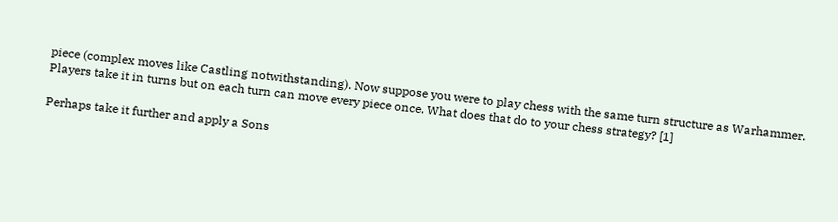piece (complex moves like Castling notwithstanding). Now suppose you were to play chess with the same turn structure as Warhammer. Players take it in turns but on each turn can move every piece once. What does that do to your chess strategy? [1]

Perhaps take it further and apply a Sons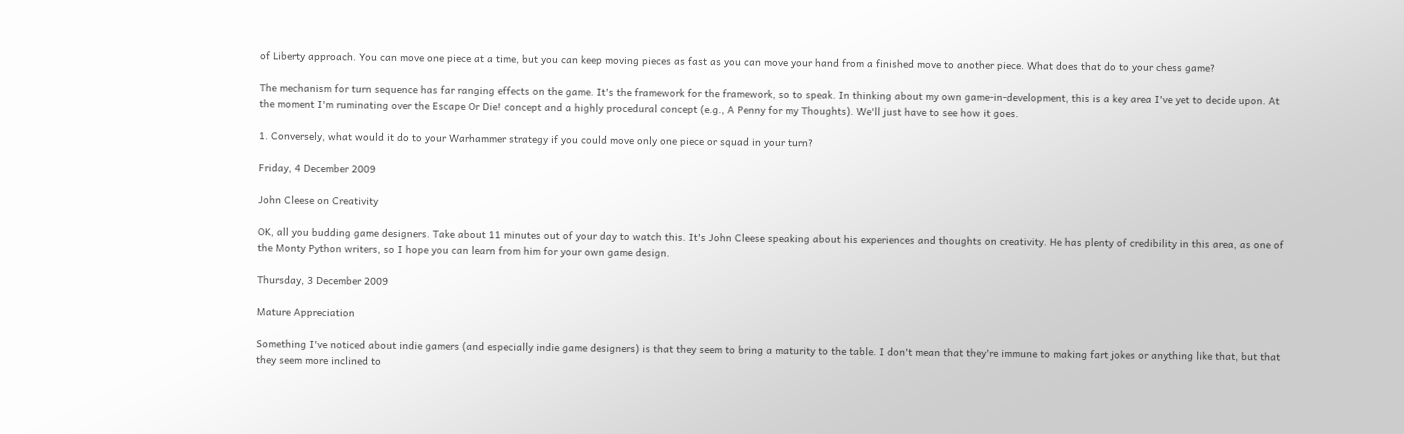of Liberty approach. You can move one piece at a time, but you can keep moving pieces as fast as you can move your hand from a finished move to another piece. What does that do to your chess game?

The mechanism for turn sequence has far ranging effects on the game. It's the framework for the framework, so to speak. In thinking about my own game-in-development, this is a key area I've yet to decide upon. At the moment I'm ruminating over the Escape Or Die! concept and a highly procedural concept (e.g., A Penny for my Thoughts). We'll just have to see how it goes.

1. Conversely, what would it do to your Warhammer strategy if you could move only one piece or squad in your turn?

Friday, 4 December 2009

John Cleese on Creativity

OK, all you budding game designers. Take about 11 minutes out of your day to watch this. It's John Cleese speaking about his experiences and thoughts on creativity. He has plenty of credibility in this area, as one of the Monty Python writers, so I hope you can learn from him for your own game design.

Thursday, 3 December 2009

Mature Appreciation

Something I've noticed about indie gamers (and especially indie game designers) is that they seem to bring a maturity to the table. I don't mean that they're immune to making fart jokes or anything like that, but that they seem more inclined to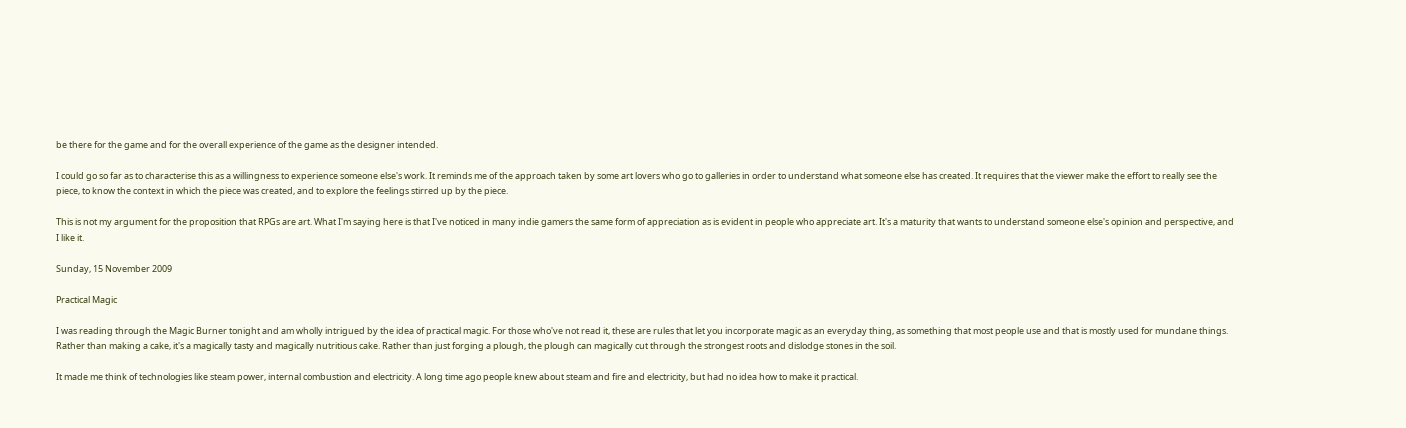be there for the game and for the overall experience of the game as the designer intended.

I could go so far as to characterise this as a willingness to experience someone else's work. It reminds me of the approach taken by some art lovers who go to galleries in order to understand what someone else has created. It requires that the viewer make the effort to really see the piece, to know the context in which the piece was created, and to explore the feelings stirred up by the piece.

This is not my argument for the proposition that RPGs are art. What I'm saying here is that I've noticed in many indie gamers the same form of appreciation as is evident in people who appreciate art. It's a maturity that wants to understand someone else's opinion and perspective, and I like it.

Sunday, 15 November 2009

Practical Magic

I was reading through the Magic Burner tonight and am wholly intrigued by the idea of practical magic. For those who've not read it, these are rules that let you incorporate magic as an everyday thing, as something that most people use and that is mostly used for mundane things. Rather than making a cake, it's a magically tasty and magically nutritious cake. Rather than just forging a plough, the plough can magically cut through the strongest roots and dislodge stones in the soil.

It made me think of technologies like steam power, internal combustion and electricity. A long time ago people knew about steam and fire and electricity, but had no idea how to make it practical.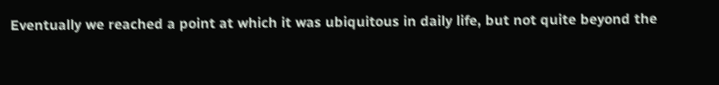Eventually we reached a point at which it was ubiquitous in daily life, but not quite beyond the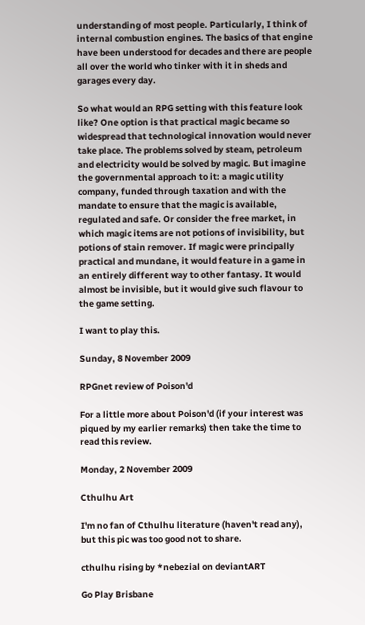understanding of most people. Particularly, I think of internal combustion engines. The basics of that engine have been understood for decades and there are people all over the world who tinker with it in sheds and garages every day.

So what would an RPG setting with this feature look like? One option is that practical magic became so widespread that technological innovation would never take place. The problems solved by steam, petroleum and electricity would be solved by magic. But imagine the governmental approach to it: a magic utility company, funded through taxation and with the mandate to ensure that the magic is available, regulated and safe. Or consider the free market, in which magic items are not potions of invisibility, but potions of stain remover. If magic were principally practical and mundane, it would feature in a game in an entirely different way to other fantasy. It would almost be invisible, but it would give such flavour to the game setting.

I want to play this.

Sunday, 8 November 2009

RPGnet review of Poison'd

For a little more about Poison'd (if your interest was piqued by my earlier remarks) then take the time to read this review.

Monday, 2 November 2009

Cthulhu Art

I'm no fan of Cthulhu literature (haven't read any), but this pic was too good not to share.

cthulhu rising by *nebezial on deviantART

Go Play Brisbane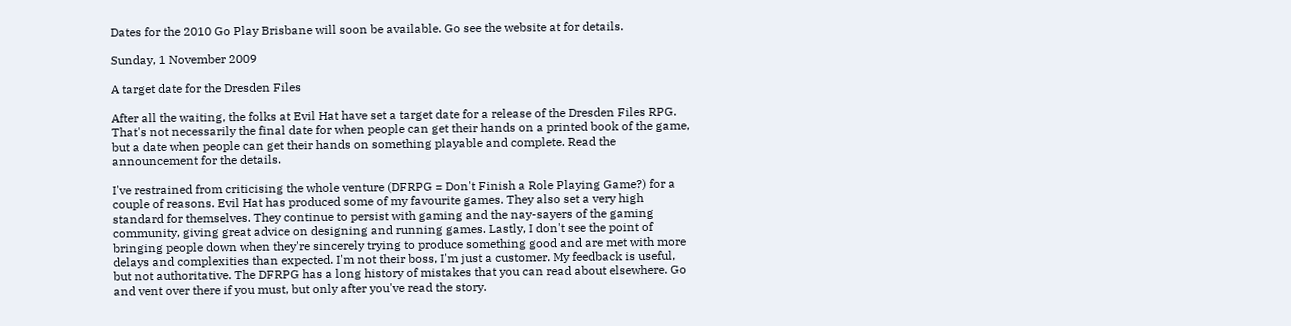Dates for the 2010 Go Play Brisbane will soon be available. Go see the website at for details.

Sunday, 1 November 2009

A target date for the Dresden Files

After all the waiting, the folks at Evil Hat have set a target date for a release of the Dresden Files RPG. That's not necessarily the final date for when people can get their hands on a printed book of the game, but a date when people can get their hands on something playable and complete. Read the announcement for the details.

I've restrained from criticising the whole venture (DFRPG = Don't Finish a Role Playing Game?) for a couple of reasons. Evil Hat has produced some of my favourite games. They also set a very high standard for themselves. They continue to persist with gaming and the nay-sayers of the gaming community, giving great advice on designing and running games. Lastly, I don't see the point of bringing people down when they're sincerely trying to produce something good and are met with more delays and complexities than expected. I'm not their boss, I'm just a customer. My feedback is useful, but not authoritative. The DFRPG has a long history of mistakes that you can read about elsewhere. Go and vent over there if you must, but only after you've read the story.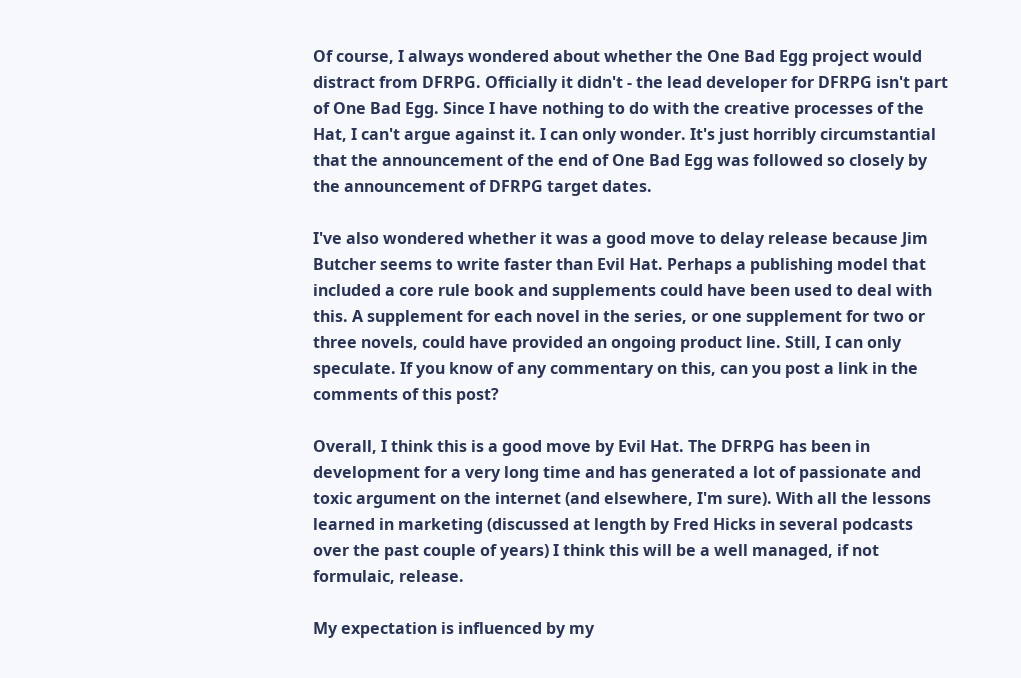Of course, I always wondered about whether the One Bad Egg project would distract from DFRPG. Officially it didn't - the lead developer for DFRPG isn't part of One Bad Egg. Since I have nothing to do with the creative processes of the Hat, I can't argue against it. I can only wonder. It's just horribly circumstantial that the announcement of the end of One Bad Egg was followed so closely by the announcement of DFRPG target dates.

I've also wondered whether it was a good move to delay release because Jim Butcher seems to write faster than Evil Hat. Perhaps a publishing model that included a core rule book and supplements could have been used to deal with this. A supplement for each novel in the series, or one supplement for two or three novels, could have provided an ongoing product line. Still, I can only speculate. If you know of any commentary on this, can you post a link in the comments of this post?

Overall, I think this is a good move by Evil Hat. The DFRPG has been in development for a very long time and has generated a lot of passionate and toxic argument on the internet (and elsewhere, I'm sure). With all the lessons learned in marketing (discussed at length by Fred Hicks in several podcasts over the past couple of years) I think this will be a well managed, if not formulaic, release.

My expectation is influenced by my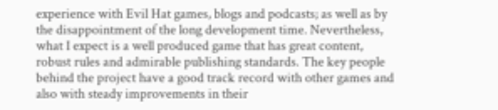experience with Evil Hat games, blogs and podcasts; as well as by the disappointment of the long development time. Nevertheless, what I expect is a well produced game that has great content, robust rules and admirable publishing standards. The key people behind the project have a good track record with other games and also with steady improvements in their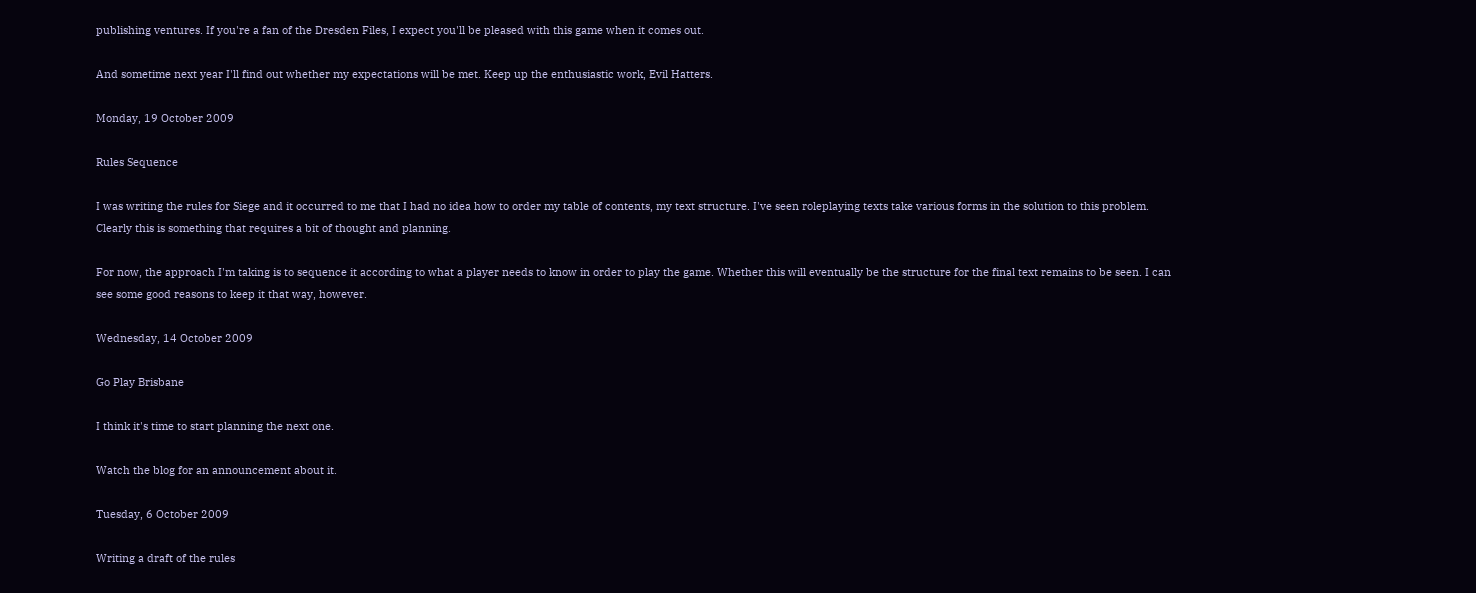publishing ventures. If you're a fan of the Dresden Files, I expect you'll be pleased with this game when it comes out.

And sometime next year I'll find out whether my expectations will be met. Keep up the enthusiastic work, Evil Hatters.

Monday, 19 October 2009

Rules Sequence

I was writing the rules for Siege and it occurred to me that I had no idea how to order my table of contents, my text structure. I've seen roleplaying texts take various forms in the solution to this problem. Clearly this is something that requires a bit of thought and planning.

For now, the approach I'm taking is to sequence it according to what a player needs to know in order to play the game. Whether this will eventually be the structure for the final text remains to be seen. I can see some good reasons to keep it that way, however.

Wednesday, 14 October 2009

Go Play Brisbane

I think it's time to start planning the next one.

Watch the blog for an announcement about it.

Tuesday, 6 October 2009

Writing a draft of the rules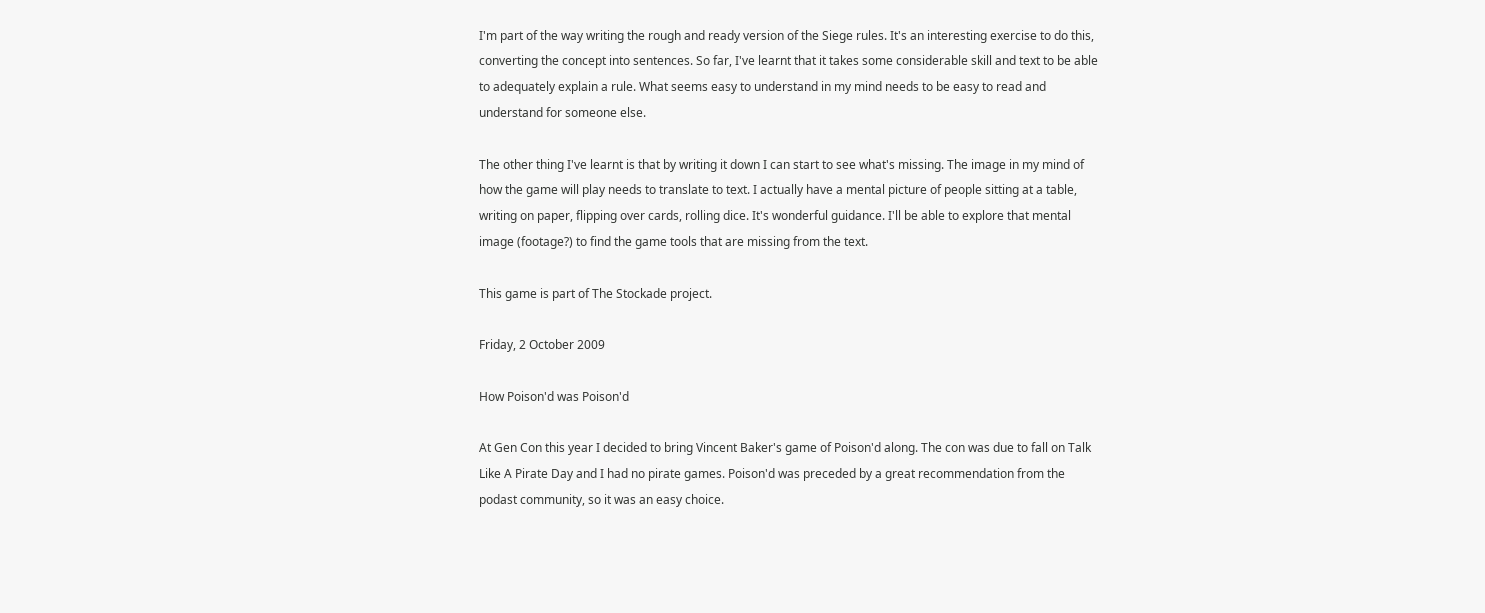I'm part of the way writing the rough and ready version of the Siege rules. It's an interesting exercise to do this, converting the concept into sentences. So far, I've learnt that it takes some considerable skill and text to be able to adequately explain a rule. What seems easy to understand in my mind needs to be easy to read and understand for someone else.

The other thing I've learnt is that by writing it down I can start to see what's missing. The image in my mind of how the game will play needs to translate to text. I actually have a mental picture of people sitting at a table, writing on paper, flipping over cards, rolling dice. It's wonderful guidance. I'll be able to explore that mental image (footage?) to find the game tools that are missing from the text.

This game is part of The Stockade project.

Friday, 2 October 2009

How Poison'd was Poison'd

At Gen Con this year I decided to bring Vincent Baker's game of Poison'd along. The con was due to fall on Talk Like A Pirate Day and I had no pirate games. Poison'd was preceded by a great recommendation from the podast community, so it was an easy choice.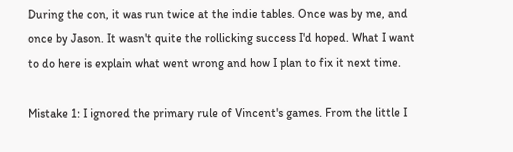During the con, it was run twice at the indie tables. Once was by me, and once by Jason. It wasn't quite the rollicking success I'd hoped. What I want to do here is explain what went wrong and how I plan to fix it next time.

Mistake 1: I ignored the primary rule of Vincent's games. From the little I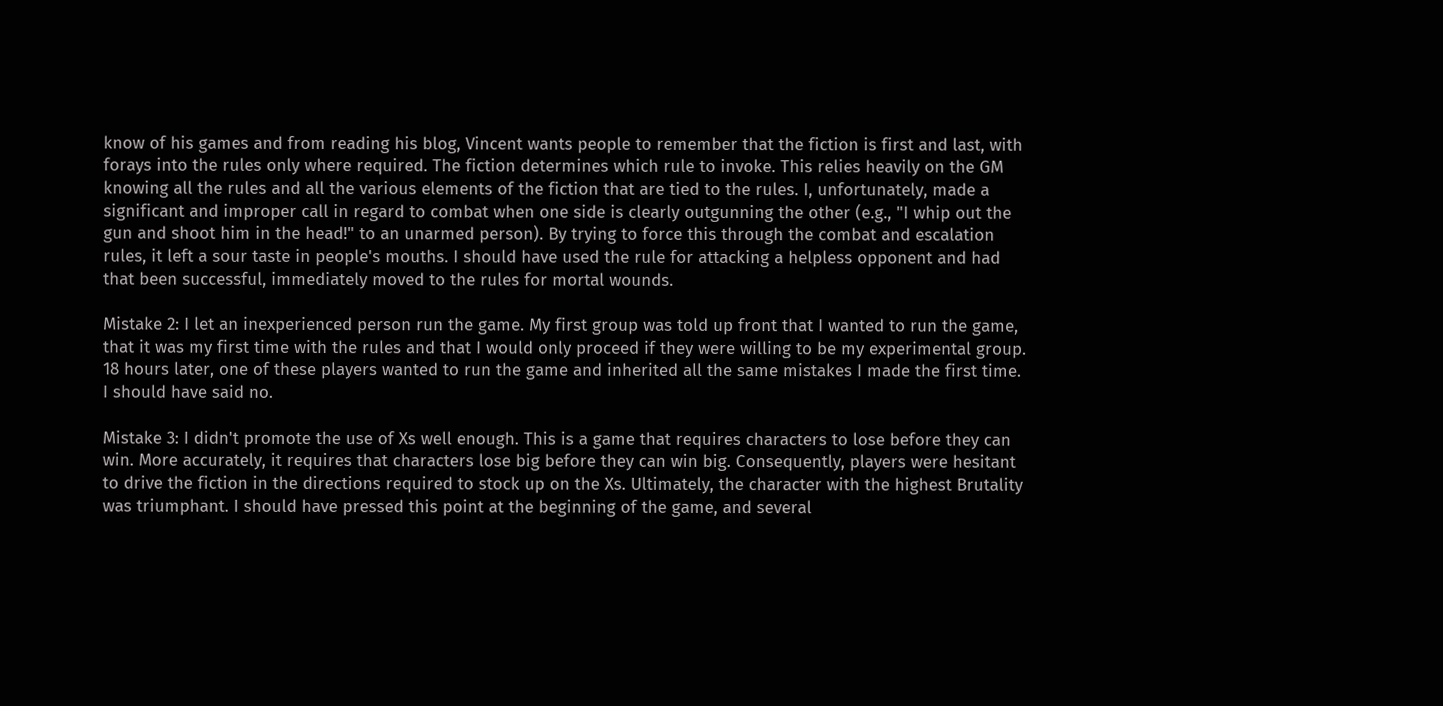know of his games and from reading his blog, Vincent wants people to remember that the fiction is first and last, with forays into the rules only where required. The fiction determines which rule to invoke. This relies heavily on the GM knowing all the rules and all the various elements of the fiction that are tied to the rules. I, unfortunately, made a significant and improper call in regard to combat when one side is clearly outgunning the other (e.g., "I whip out the gun and shoot him in the head!" to an unarmed person). By trying to force this through the combat and escalation rules, it left a sour taste in people's mouths. I should have used the rule for attacking a helpless opponent and had that been successful, immediately moved to the rules for mortal wounds.

Mistake 2: I let an inexperienced person run the game. My first group was told up front that I wanted to run the game, that it was my first time with the rules and that I would only proceed if they were willing to be my experimental group. 18 hours later, one of these players wanted to run the game and inherited all the same mistakes I made the first time. I should have said no.

Mistake 3: I didn't promote the use of Xs well enough. This is a game that requires characters to lose before they can win. More accurately, it requires that characters lose big before they can win big. Consequently, players were hesitant to drive the fiction in the directions required to stock up on the Xs. Ultimately, the character with the highest Brutality was triumphant. I should have pressed this point at the beginning of the game, and several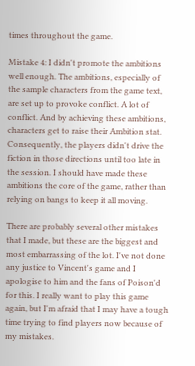times throughout the game.

Mistake 4: I didn't promote the ambitions well enough. The ambitions, especially of the sample characters from the game text, are set up to provoke conflict. A lot of conflict. And by achieving these ambitions, characters get to raise their Ambition stat. Consequently, the players didn't drive the fiction in those directions until too late in the session. I should have made these ambitions the core of the game, rather than relying on bangs to keep it all moving.

There are probably several other mistakes that I made, but these are the biggest and most embarrassing of the lot. I've not done any justice to Vincent's game and I apologise to him and the fans of Poison'd for this. I really want to play this game again, but I'm afraid that I may have a tough time trying to find players now because of my mistakes.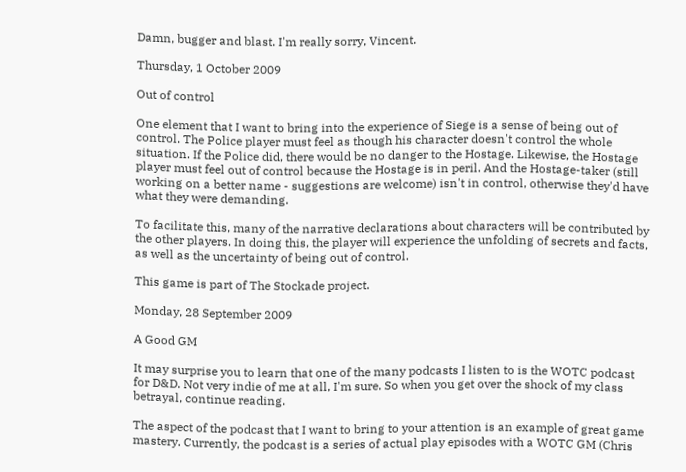Damn, bugger and blast. I'm really sorry, Vincent.

Thursday, 1 October 2009

Out of control

One element that I want to bring into the experience of Siege is a sense of being out of control. The Police player must feel as though his character doesn't control the whole situation. If the Police did, there would be no danger to the Hostage. Likewise, the Hostage player must feel out of control because the Hostage is in peril. And the Hostage-taker (still working on a better name - suggestions are welcome) isn't in control, otherwise they'd have what they were demanding.

To facilitate this, many of the narrative declarations about characters will be contributed by the other players. In doing this, the player will experience the unfolding of secrets and facts, as well as the uncertainty of being out of control.

This game is part of The Stockade project.

Monday, 28 September 2009

A Good GM

It may surprise you to learn that one of the many podcasts I listen to is the WOTC podcast for D&D. Not very indie of me at all, I'm sure. So when you get over the shock of my class betrayal, continue reading.

The aspect of the podcast that I want to bring to your attention is an example of great game mastery. Currently, the podcast is a series of actual play episodes with a WOTC GM (Chris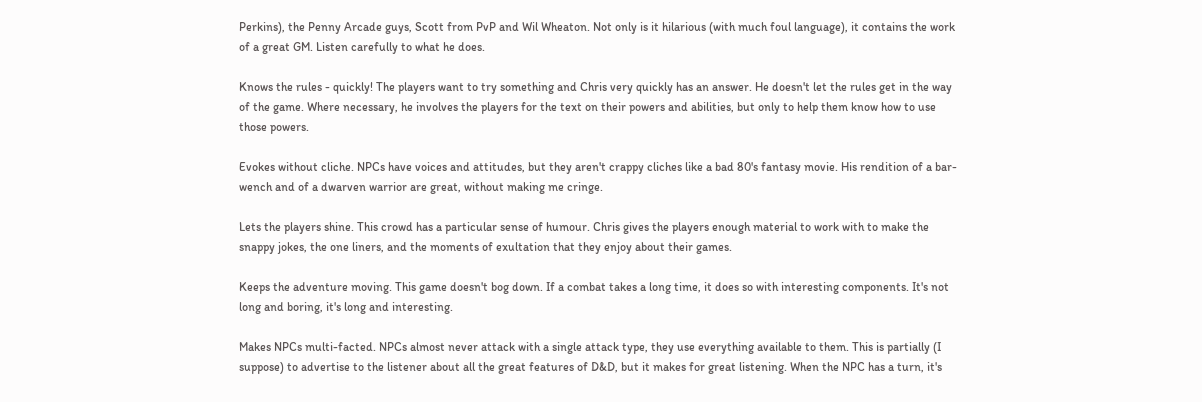Perkins), the Penny Arcade guys, Scott from PvP and Wil Wheaton. Not only is it hilarious (with much foul language), it contains the work of a great GM. Listen carefully to what he does.

Knows the rules - quickly! The players want to try something and Chris very quickly has an answer. He doesn't let the rules get in the way of the game. Where necessary, he involves the players for the text on their powers and abilities, but only to help them know how to use those powers.

Evokes without cliche. NPCs have voices and attitudes, but they aren't crappy cliches like a bad 80's fantasy movie. His rendition of a bar-wench and of a dwarven warrior are great, without making me cringe.

Lets the players shine. This crowd has a particular sense of humour. Chris gives the players enough material to work with to make the snappy jokes, the one liners, and the moments of exultation that they enjoy about their games.

Keeps the adventure moving. This game doesn't bog down. If a combat takes a long time, it does so with interesting components. It's not long and boring, it's long and interesting.

Makes NPCs multi-facted. NPCs almost never attack with a single attack type, they use everything available to them. This is partially (I suppose) to advertise to the listener about all the great features of D&D, but it makes for great listening. When the NPC has a turn, it's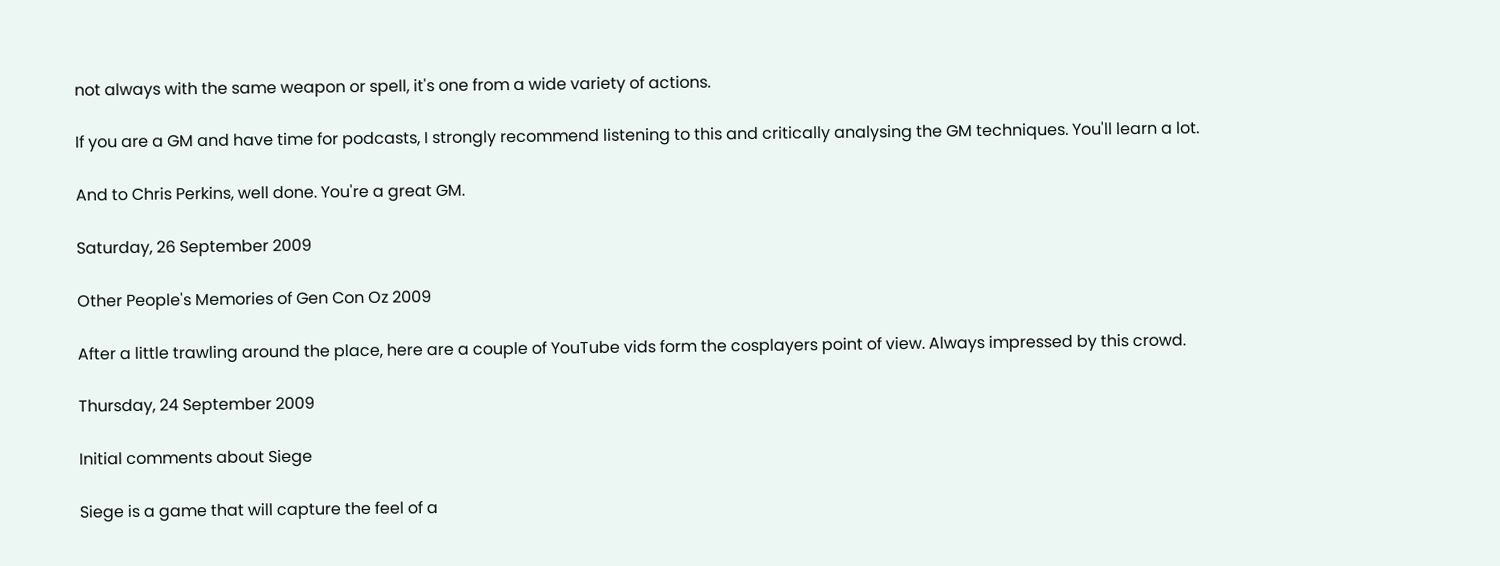not always with the same weapon or spell, it's one from a wide variety of actions.

If you are a GM and have time for podcasts, I strongly recommend listening to this and critically analysing the GM techniques. You'll learn a lot.

And to Chris Perkins, well done. You're a great GM.

Saturday, 26 September 2009

Other People's Memories of Gen Con Oz 2009

After a little trawling around the place, here are a couple of YouTube vids form the cosplayers point of view. Always impressed by this crowd.

Thursday, 24 September 2009

Initial comments about Siege

Siege is a game that will capture the feel of a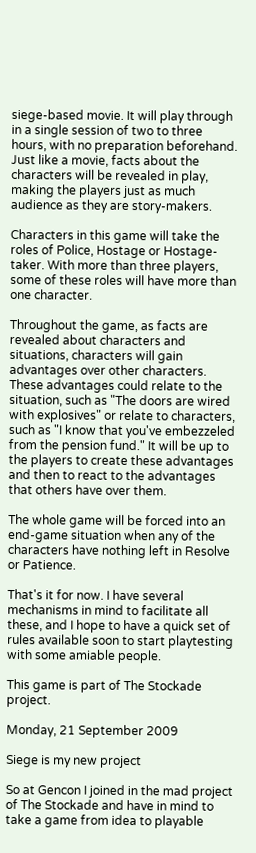siege-based movie. It will play through in a single session of two to three hours, with no preparation beforehand. Just like a movie, facts about the characters will be revealed in play, making the players just as much audience as they are story-makers.

Characters in this game will take the roles of Police, Hostage or Hostage-taker. With more than three players, some of these roles will have more than one character.

Throughout the game, as facts are revealed about characters and situations, characters will gain advantages over other characters. These advantages could relate to the situation, such as "The doors are wired with explosives" or relate to characters, such as "I know that you've embezzeled from the pension fund." It will be up to the players to create these advantages and then to react to the advantages that others have over them.

The whole game will be forced into an end-game situation when any of the characters have nothing left in Resolve or Patience.

That's it for now. I have several mechanisms in mind to facilitate all these, and I hope to have a quick set of rules available soon to start playtesting with some amiable people.

This game is part of The Stockade project.

Monday, 21 September 2009

Siege is my new project

So at Gencon I joined in the mad project of The Stockade and have in mind to take a game from idea to playable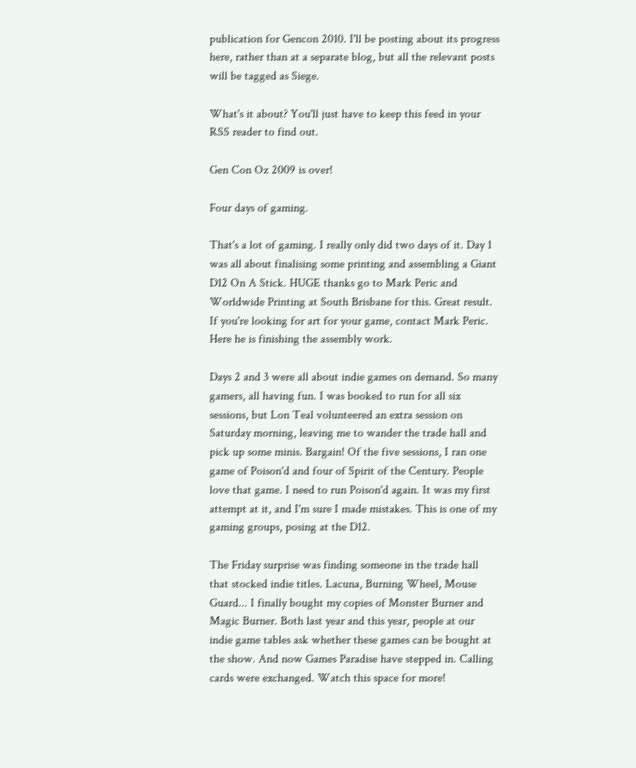publication for Gencon 2010. I'll be posting about its progress here, rather than at a separate blog, but all the relevant posts will be tagged as Siege.

What's it about? You'll just have to keep this feed in your RSS reader to find out.

Gen Con Oz 2009 is over!

Four days of gaming.

That's a lot of gaming. I really only did two days of it. Day 1 was all about finalising some printing and assembling a Giant D12 On A Stick. HUGE thanks go to Mark Peric and Worldwide Printing at South Brisbane for this. Great result. If you're looking for art for your game, contact Mark Peric. Here he is finishing the assembly work.

Days 2 and 3 were all about indie games on demand. So many gamers, all having fun. I was booked to run for all six sessions, but Lon Teal volunteered an extra session on Saturday morning, leaving me to wander the trade hall and pick up some minis. Bargain! Of the five sessions, I ran one game of Poison'd and four of Spirit of the Century. People love that game. I need to run Poison'd again. It was my first attempt at it, and I'm sure I made mistakes. This is one of my gaming groups, posing at the D12.

The Friday surprise was finding someone in the trade hall that stocked indie titles. Lacuna, Burning Wheel, Mouse Guard... I finally bought my copies of Monster Burner and Magic Burner. Both last year and this year, people at our indie game tables ask whether these games can be bought at the show. And now Games Paradise have stepped in. Calling cards were exchanged. Watch this space for more!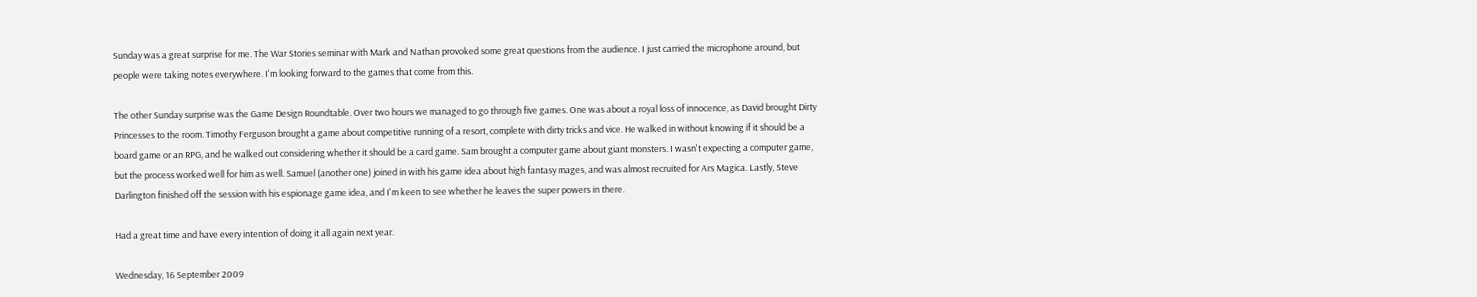Sunday was a great surprise for me. The War Stories seminar with Mark and Nathan provoked some great questions from the audience. I just carried the microphone around, but people were taking notes everywhere. I'm looking forward to the games that come from this.

The other Sunday surprise was the Game Design Roundtable. Over two hours we managed to go through five games. One was about a royal loss of innocence, as David brought Dirty Princesses to the room. Timothy Ferguson brought a game about competitive running of a resort, complete with dirty tricks and vice. He walked in without knowing if it should be a board game or an RPG, and he walked out considering whether it should be a card game. Sam brought a computer game about giant monsters. I wasn't expecting a computer game, but the process worked well for him as well. Samuel (another one) joined in with his game idea about high fantasy mages, and was almost recruited for Ars Magica. Lastly, Steve Darlington finished off the session with his espionage game idea, and I'm keen to see whether he leaves the super powers in there.

Had a great time and have every intention of doing it all again next year.

Wednesday, 16 September 2009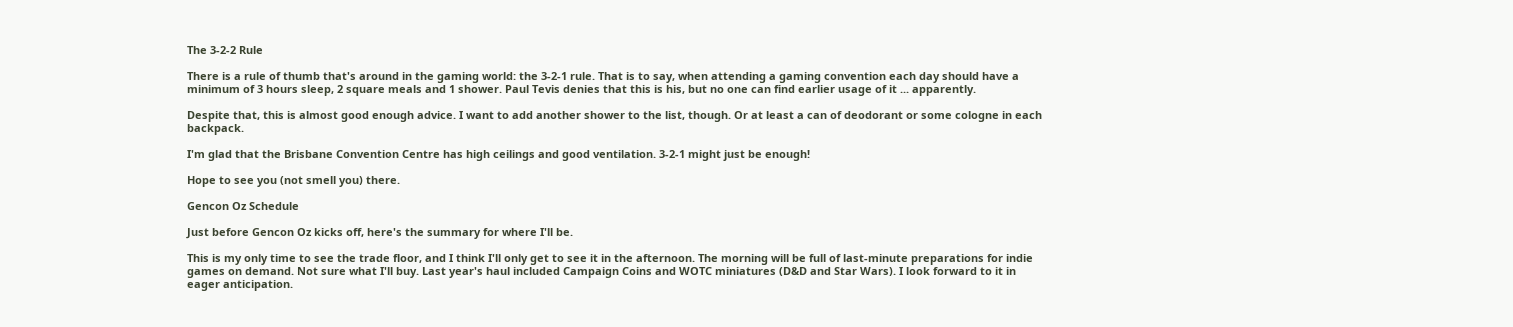The 3-2-2 Rule

There is a rule of thumb that's around in the gaming world: the 3-2-1 rule. That is to say, when attending a gaming convention each day should have a minimum of 3 hours sleep, 2 square meals and 1 shower. Paul Tevis denies that this is his, but no one can find earlier usage of it ... apparently.

Despite that, this is almost good enough advice. I want to add another shower to the list, though. Or at least a can of deodorant or some cologne in each backpack.

I'm glad that the Brisbane Convention Centre has high ceilings and good ventilation. 3-2-1 might just be enough!

Hope to see you (not smell you) there.

Gencon Oz Schedule

Just before Gencon Oz kicks off, here's the summary for where I'll be.

This is my only time to see the trade floor, and I think I'll only get to see it in the afternoon. The morning will be full of last-minute preparations for indie games on demand. Not sure what I'll buy. Last year's haul included Campaign Coins and WOTC miniatures (D&D and Star Wars). I look forward to it in eager anticipation.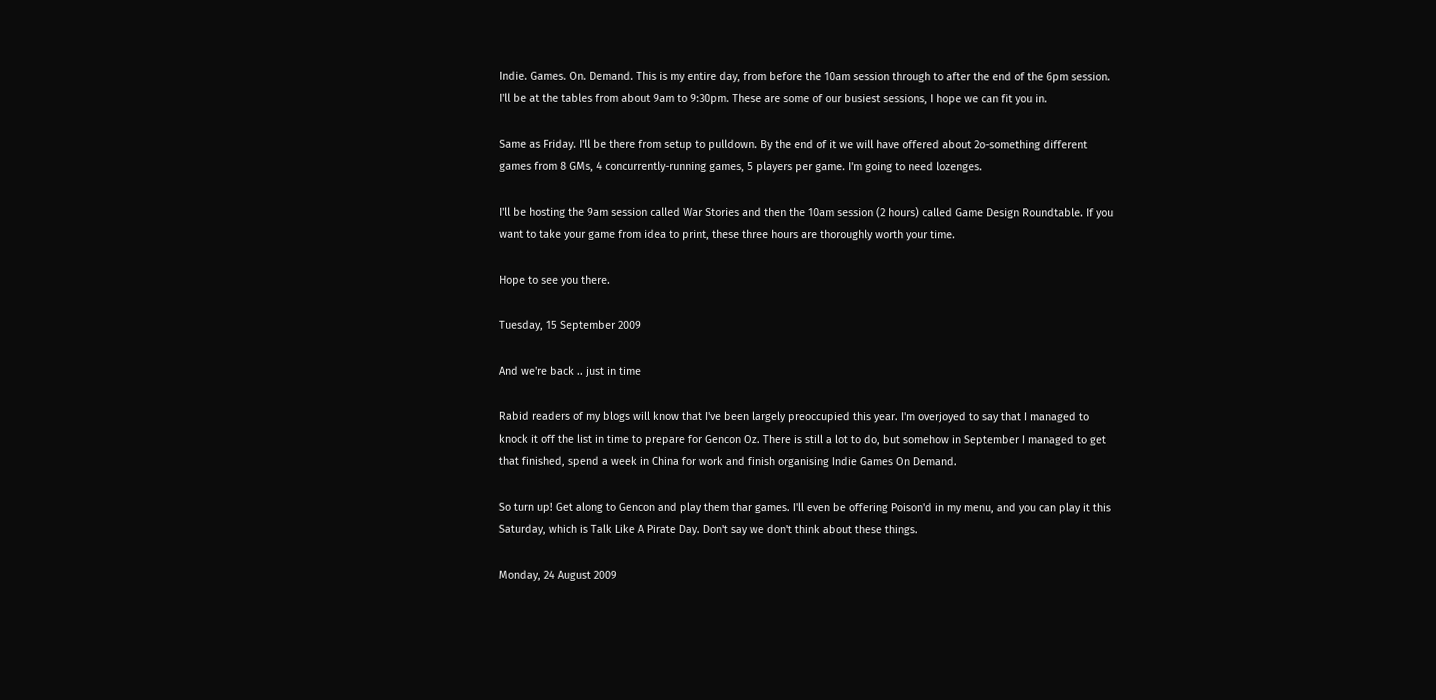Indie. Games. On. Demand. This is my entire day, from before the 10am session through to after the end of the 6pm session. I'll be at the tables from about 9am to 9:30pm. These are some of our busiest sessions, I hope we can fit you in.

Same as Friday. I'll be there from setup to pulldown. By the end of it we will have offered about 2o-something different games from 8 GMs, 4 concurrently-running games, 5 players per game. I'm going to need lozenges.

I'll be hosting the 9am session called War Stories and then the 10am session (2 hours) called Game Design Roundtable. If you want to take your game from idea to print, these three hours are thoroughly worth your time.

Hope to see you there.

Tuesday, 15 September 2009

And we're back .. just in time

Rabid readers of my blogs will know that I've been largely preoccupied this year. I'm overjoyed to say that I managed to knock it off the list in time to prepare for Gencon Oz. There is still a lot to do, but somehow in September I managed to get that finished, spend a week in China for work and finish organising Indie Games On Demand.

So turn up! Get along to Gencon and play them thar games. I'll even be offering Poison'd in my menu, and you can play it this Saturday, which is Talk Like A Pirate Day. Don't say we don't think about these things.

Monday, 24 August 2009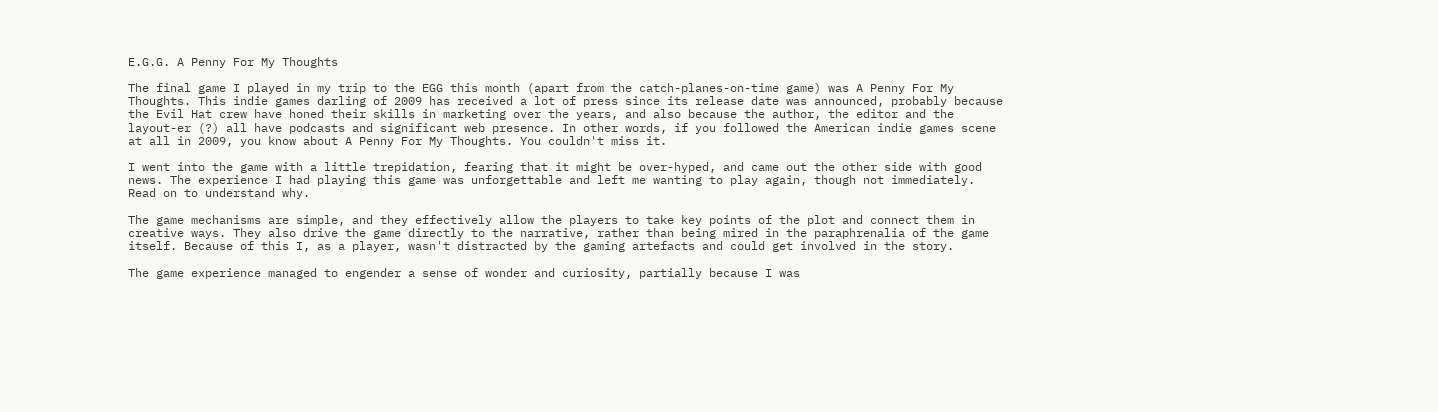E.G.G. A Penny For My Thoughts

The final game I played in my trip to the EGG this month (apart from the catch-planes-on-time game) was A Penny For My Thoughts. This indie games darling of 2009 has received a lot of press since its release date was announced, probably because the Evil Hat crew have honed their skills in marketing over the years, and also because the author, the editor and the layout-er (?) all have podcasts and significant web presence. In other words, if you followed the American indie games scene at all in 2009, you know about A Penny For My Thoughts. You couldn't miss it.

I went into the game with a little trepidation, fearing that it might be over-hyped, and came out the other side with good news. The experience I had playing this game was unforgettable and left me wanting to play again, though not immediately. Read on to understand why.

The game mechanisms are simple, and they effectively allow the players to take key points of the plot and connect them in creative ways. They also drive the game directly to the narrative, rather than being mired in the paraphrenalia of the game itself. Because of this I, as a player, wasn't distracted by the gaming artefacts and could get involved in the story.

The game experience managed to engender a sense of wonder and curiosity, partially because I was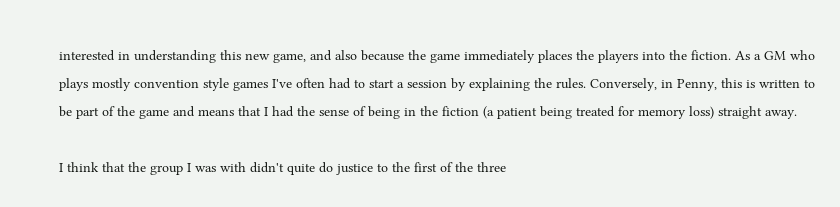interested in understanding this new game, and also because the game immediately places the players into the fiction. As a GM who plays mostly convention style games I've often had to start a session by explaining the rules. Conversely, in Penny, this is written to be part of the game and means that I had the sense of being in the fiction (a patient being treated for memory loss) straight away.

I think that the group I was with didn't quite do justice to the first of the three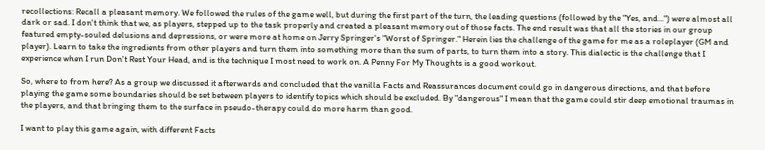recollections: Recall a pleasant memory. We followed the rules of the game well, but during the first part of the turn, the leading questions (followed by the "Yes, and...") were almost all dark or sad. I don't think that we, as players, stepped up to the task properly and created a pleasant memory out of those facts. The end result was that all the stories in our group featured empty-souled delusions and depressions, or were more at home on Jerry Springer's "Worst of Springer." Herein lies the challenge of the game for me as a roleplayer (GM and player). Learn to take the ingredients from other players and turn them into something more than the sum of parts, to turn them into a story. This dialectic is the challenge that I experience when I run Don't Rest Your Head, and is the technique I most need to work on. A Penny For My Thoughts is a good workout.

So, where to from here? As a group we discussed it afterwards and concluded that the vanilla Facts and Reassurances document could go in dangerous directions, and that before playing the game some boundaries should be set between players to identify topics which should be excluded. By "dangerous" I mean that the game could stir deep emotional traumas in the players, and that bringing them to the surface in pseudo-therapy could do more harm than good.

I want to play this game again, with different Facts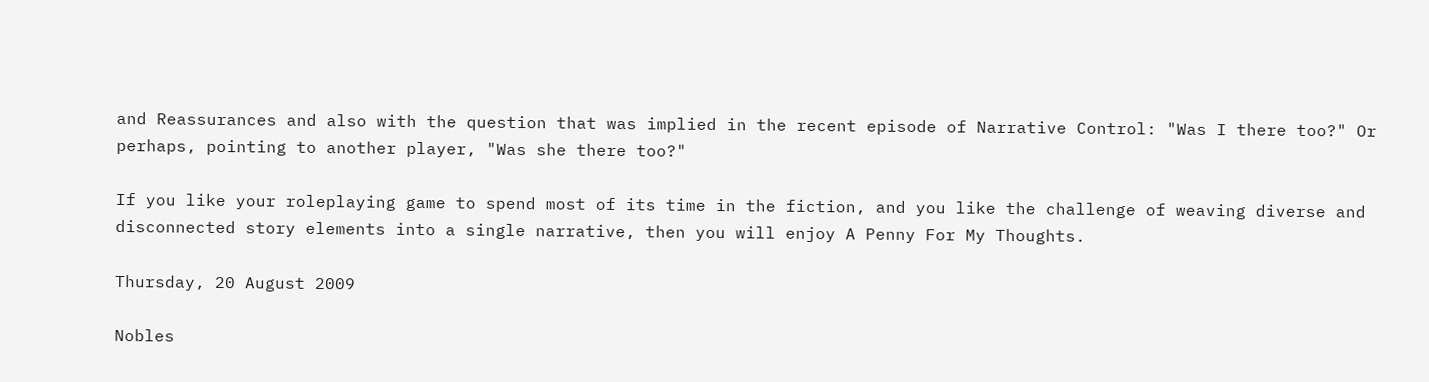and Reassurances and also with the question that was implied in the recent episode of Narrative Control: "Was I there too?" Or perhaps, pointing to another player, "Was she there too?"

If you like your roleplaying game to spend most of its time in the fiction, and you like the challenge of weaving diverse and disconnected story elements into a single narrative, then you will enjoy A Penny For My Thoughts.

Thursday, 20 August 2009

Nobles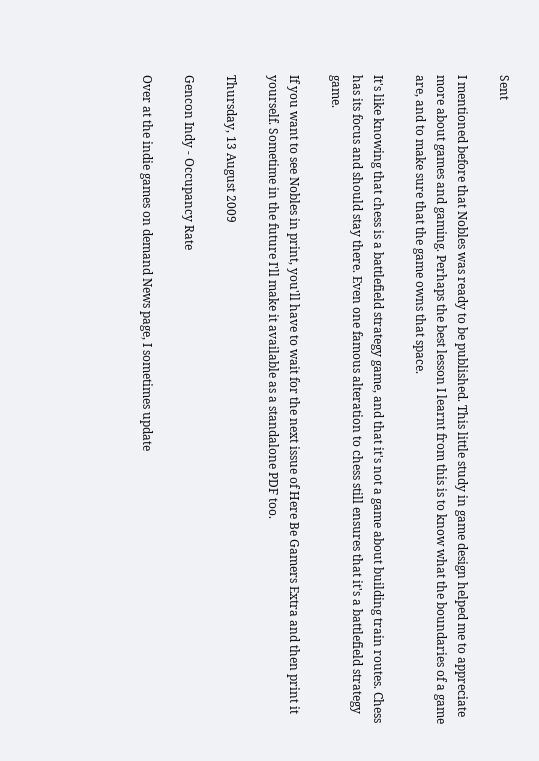Sent

I mentioned before that Nobles was ready to be published. This little study in game design helped me to appreciate more about games and gaming. Perhaps the best lesson I learnt from this is to know what the boundaries of a game are, and to make sure that the game owns that space.

It's like knowing that chess is a battlefield strategy game, and that it's not a game about building train routes. Chess has its focus and should stay there. Even one famous alteration to chess still ensures that it's a battlefield strategy game.

If you want to see Nobles in print, you'll have to wait for the next issue of Here Be Gamers Extra and then print it yourself. Sometime in the future I'll make it available as a standalone PDF too.

Thursday, 13 August 2009

Gencon Indy - Occupancy Rate

Over at the indie games on demand News page, I sometimes update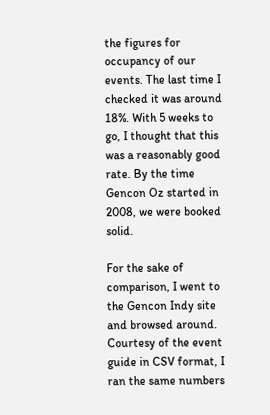the figures for occupancy of our events. The last time I checked it was around 18%. With 5 weeks to go, I thought that this was a reasonably good rate. By the time Gencon Oz started in 2008, we were booked solid.

For the sake of comparison, I went to the Gencon Indy site and browsed around. Courtesy of the event guide in CSV format, I ran the same numbers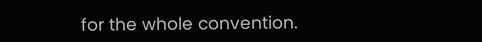for the whole convention.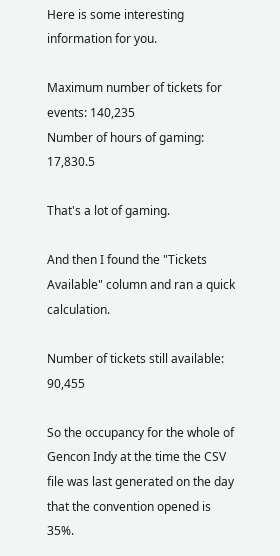Here is some interesting information for you.

Maximum number of tickets for events: 140,235
Number of hours of gaming: 17,830.5

That's a lot of gaming.

And then I found the "Tickets Available" column and ran a quick calculation.

Number of tickets still available: 90,455

So the occupancy for the whole of Gencon Indy at the time the CSV file was last generated on the day that the convention opened is 35%.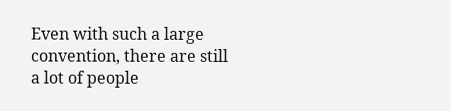Even with such a large convention, there are still a lot of people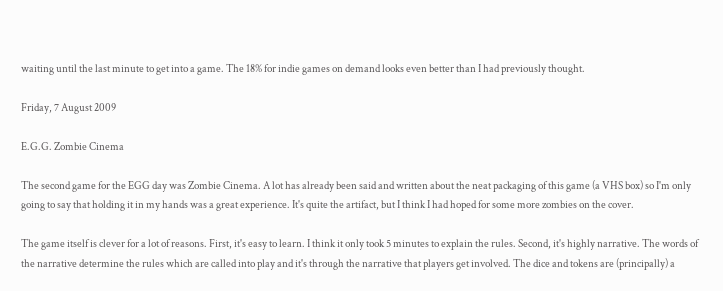waiting until the last minute to get into a game. The 18% for indie games on demand looks even better than I had previously thought.

Friday, 7 August 2009

E.G.G. Zombie Cinema

The second game for the EGG day was Zombie Cinema. A lot has already been said and written about the neat packaging of this game (a VHS box) so I'm only going to say that holding it in my hands was a great experience. It's quite the artifact, but I think I had hoped for some more zombies on the cover.

The game itself is clever for a lot of reasons. First, it's easy to learn. I think it only took 5 minutes to explain the rules. Second, it's highly narrative. The words of the narrative determine the rules which are called into play and it's through the narrative that players get involved. The dice and tokens are (principally) a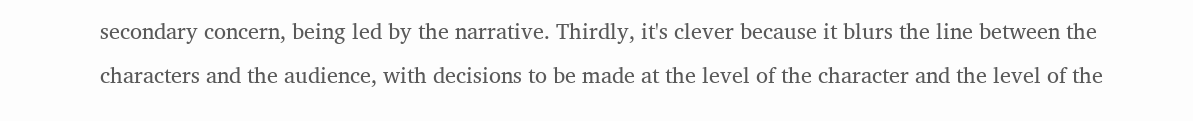secondary concern, being led by the narrative. Thirdly, it's clever because it blurs the line between the characters and the audience, with decisions to be made at the level of the character and the level of the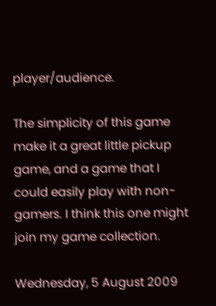player/audience.

The simplicity of this game make it a great little pickup game, and a game that I could easily play with non-gamers. I think this one might join my game collection.

Wednesday, 5 August 2009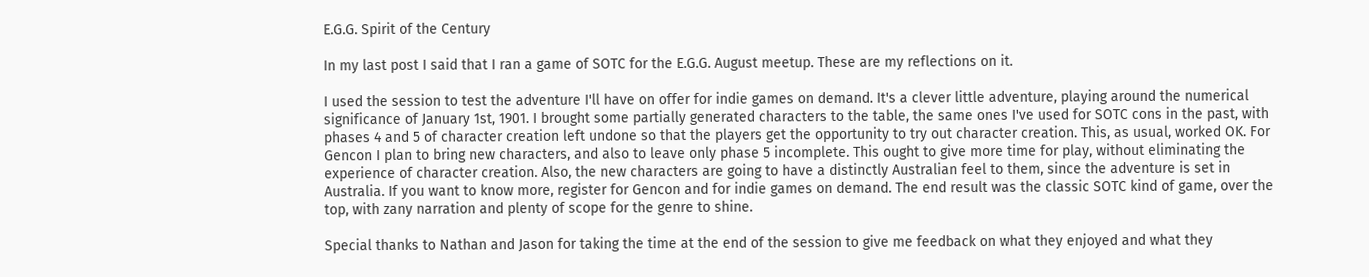E.G.G. Spirit of the Century

In my last post I said that I ran a game of SOTC for the E.G.G. August meetup. These are my reflections on it.

I used the session to test the adventure I'll have on offer for indie games on demand. It's a clever little adventure, playing around the numerical significance of January 1st, 1901. I brought some partially generated characters to the table, the same ones I've used for SOTC cons in the past, with phases 4 and 5 of character creation left undone so that the players get the opportunity to try out character creation. This, as usual, worked OK. For Gencon I plan to bring new characters, and also to leave only phase 5 incomplete. This ought to give more time for play, without eliminating the experience of character creation. Also, the new characters are going to have a distinctly Australian feel to them, since the adventure is set in Australia. If you want to know more, register for Gencon and for indie games on demand. The end result was the classic SOTC kind of game, over the top, with zany narration and plenty of scope for the genre to shine.

Special thanks to Nathan and Jason for taking the time at the end of the session to give me feedback on what they enjoyed and what they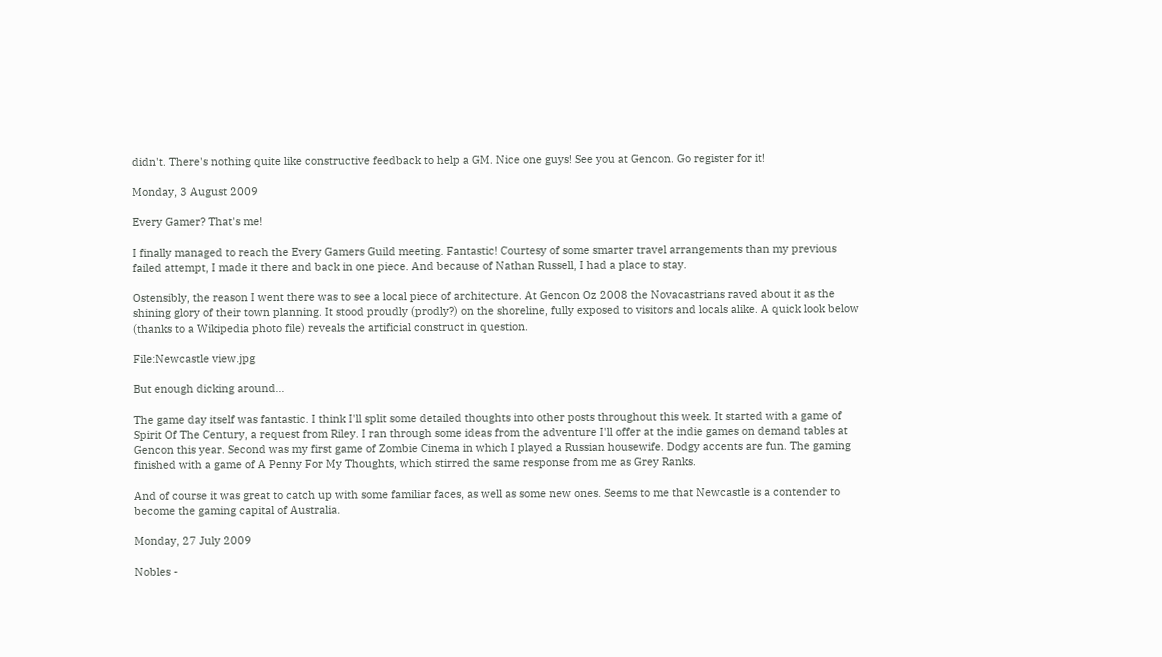didn't. There's nothing quite like constructive feedback to help a GM. Nice one guys! See you at Gencon. Go register for it!

Monday, 3 August 2009

Every Gamer? That's me!

I finally managed to reach the Every Gamers Guild meeting. Fantastic! Courtesy of some smarter travel arrangements than my previous failed attempt, I made it there and back in one piece. And because of Nathan Russell, I had a place to stay.

Ostensibly, the reason I went there was to see a local piece of architecture. At Gencon Oz 2008 the Novacastrians raved about it as the shining glory of their town planning. It stood proudly (prodly?) on the shoreline, fully exposed to visitors and locals alike. A quick look below (thanks to a Wikipedia photo file) reveals the artificial construct in question.

File:Newcastle view.jpg

But enough dicking around...

The game day itself was fantastic. I think I'll split some detailed thoughts into other posts throughout this week. It started with a game of Spirit Of The Century, a request from Riley. I ran through some ideas from the adventure I'll offer at the indie games on demand tables at Gencon this year. Second was my first game of Zombie Cinema in which I played a Russian housewife. Dodgy accents are fun. The gaming finished with a game of A Penny For My Thoughts, which stirred the same response from me as Grey Ranks.

And of course it was great to catch up with some familiar faces, as well as some new ones. Seems to me that Newcastle is a contender to become the gaming capital of Australia.

Monday, 27 July 2009

Nobles -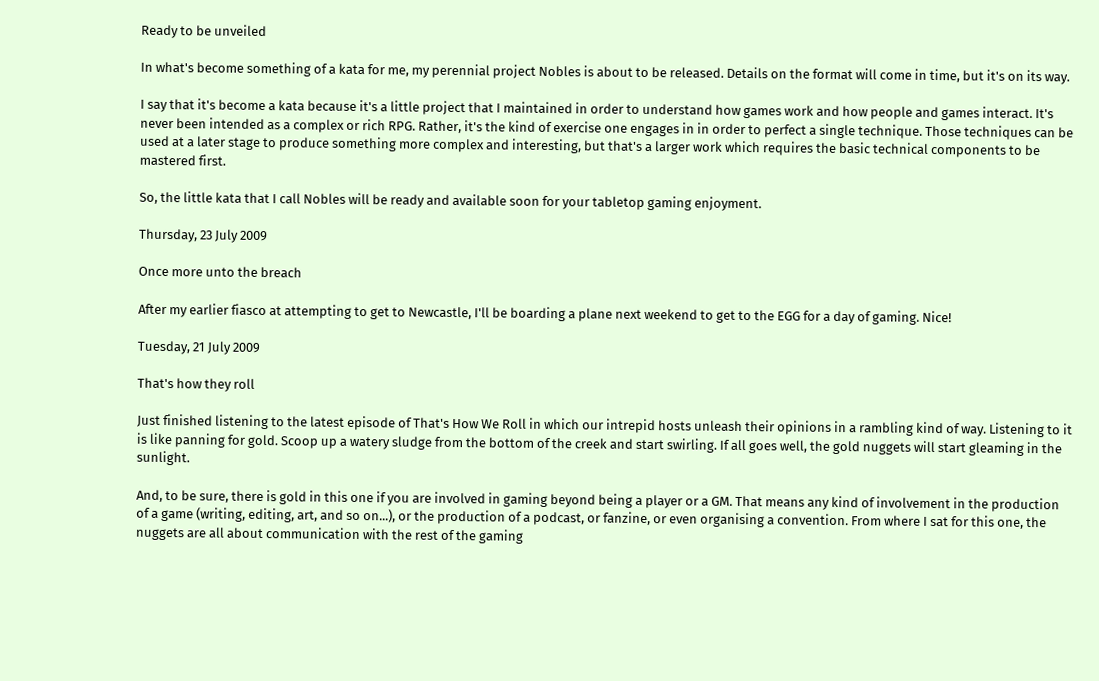Ready to be unveiled

In what's become something of a kata for me, my perennial project Nobles is about to be released. Details on the format will come in time, but it's on its way.

I say that it's become a kata because it's a little project that I maintained in order to understand how games work and how people and games interact. It's never been intended as a complex or rich RPG. Rather, it's the kind of exercise one engages in in order to perfect a single technique. Those techniques can be used at a later stage to produce something more complex and interesting, but that's a larger work which requires the basic technical components to be mastered first.

So, the little kata that I call Nobles will be ready and available soon for your tabletop gaming enjoyment.

Thursday, 23 July 2009

Once more unto the breach

After my earlier fiasco at attempting to get to Newcastle, I'll be boarding a plane next weekend to get to the EGG for a day of gaming. Nice!

Tuesday, 21 July 2009

That's how they roll

Just finished listening to the latest episode of That's How We Roll in which our intrepid hosts unleash their opinions in a rambling kind of way. Listening to it is like panning for gold. Scoop up a watery sludge from the bottom of the creek and start swirling. If all goes well, the gold nuggets will start gleaming in the sunlight.

And, to be sure, there is gold in this one if you are involved in gaming beyond being a player or a GM. That means any kind of involvement in the production of a game (writing, editing, art, and so on...), or the production of a podcast, or fanzine, or even organising a convention. From where I sat for this one, the nuggets are all about communication with the rest of the gaming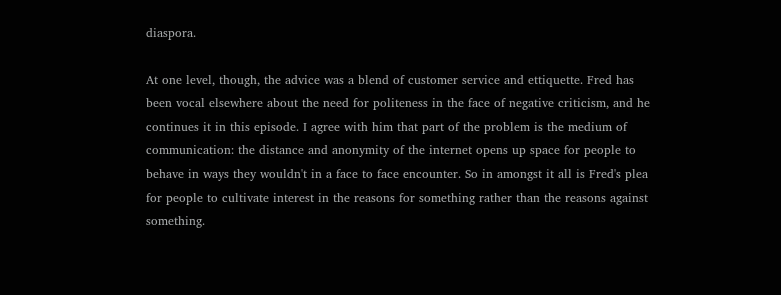diaspora.

At one level, though, the advice was a blend of customer service and ettiquette. Fred has been vocal elsewhere about the need for politeness in the face of negative criticism, and he continues it in this episode. I agree with him that part of the problem is the medium of communication: the distance and anonymity of the internet opens up space for people to behave in ways they wouldn't in a face to face encounter. So in amongst it all is Fred's plea for people to cultivate interest in the reasons for something rather than the reasons against something.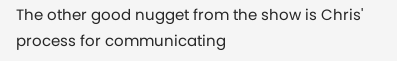The other good nugget from the show is Chris' process for communicating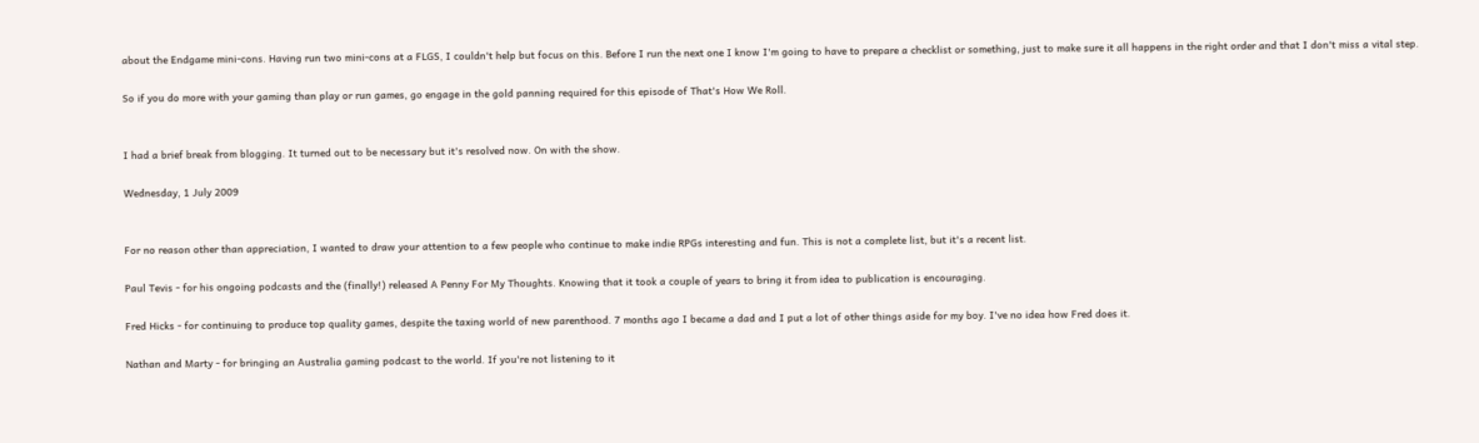about the Endgame mini-cons. Having run two mini-cons at a FLGS, I couldn't help but focus on this. Before I run the next one I know I'm going to have to prepare a checklist or something, just to make sure it all happens in the right order and that I don't miss a vital step.

So if you do more with your gaming than play or run games, go engage in the gold panning required for this episode of That's How We Roll.


I had a brief break from blogging. It turned out to be necessary but it's resolved now. On with the show.

Wednesday, 1 July 2009


For no reason other than appreciation, I wanted to draw your attention to a few people who continue to make indie RPGs interesting and fun. This is not a complete list, but it's a recent list.

Paul Tevis - for his ongoing podcasts and the (finally!) released A Penny For My Thoughts. Knowing that it took a couple of years to bring it from idea to publication is encouraging.

Fred Hicks - for continuing to produce top quality games, despite the taxing world of new parenthood. 7 months ago I became a dad and I put a lot of other things aside for my boy. I've no idea how Fred does it.

Nathan and Marty - for bringing an Australia gaming podcast to the world. If you're not listening to it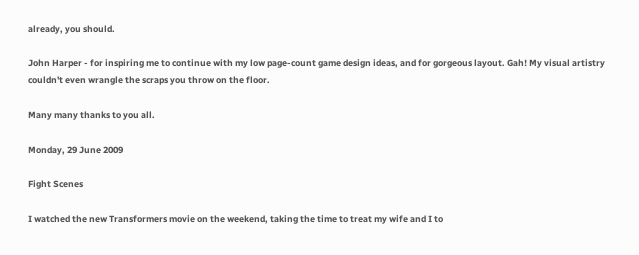already, you should.

John Harper - for inspiring me to continue with my low page-count game design ideas, and for gorgeous layout. Gah! My visual artistry couldn't even wrangle the scraps you throw on the floor.

Many many thanks to you all.

Monday, 29 June 2009

Fight Scenes

I watched the new Transformers movie on the weekend, taking the time to treat my wife and I to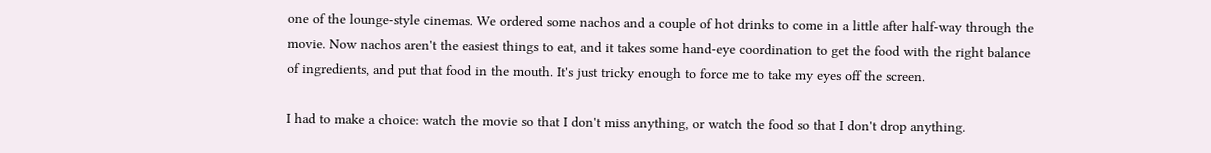one of the lounge-style cinemas. We ordered some nachos and a couple of hot drinks to come in a little after half-way through the movie. Now nachos aren't the easiest things to eat, and it takes some hand-eye coordination to get the food with the right balance of ingredients, and put that food in the mouth. It's just tricky enough to force me to take my eyes off the screen.

I had to make a choice: watch the movie so that I don't miss anything, or watch the food so that I don't drop anything.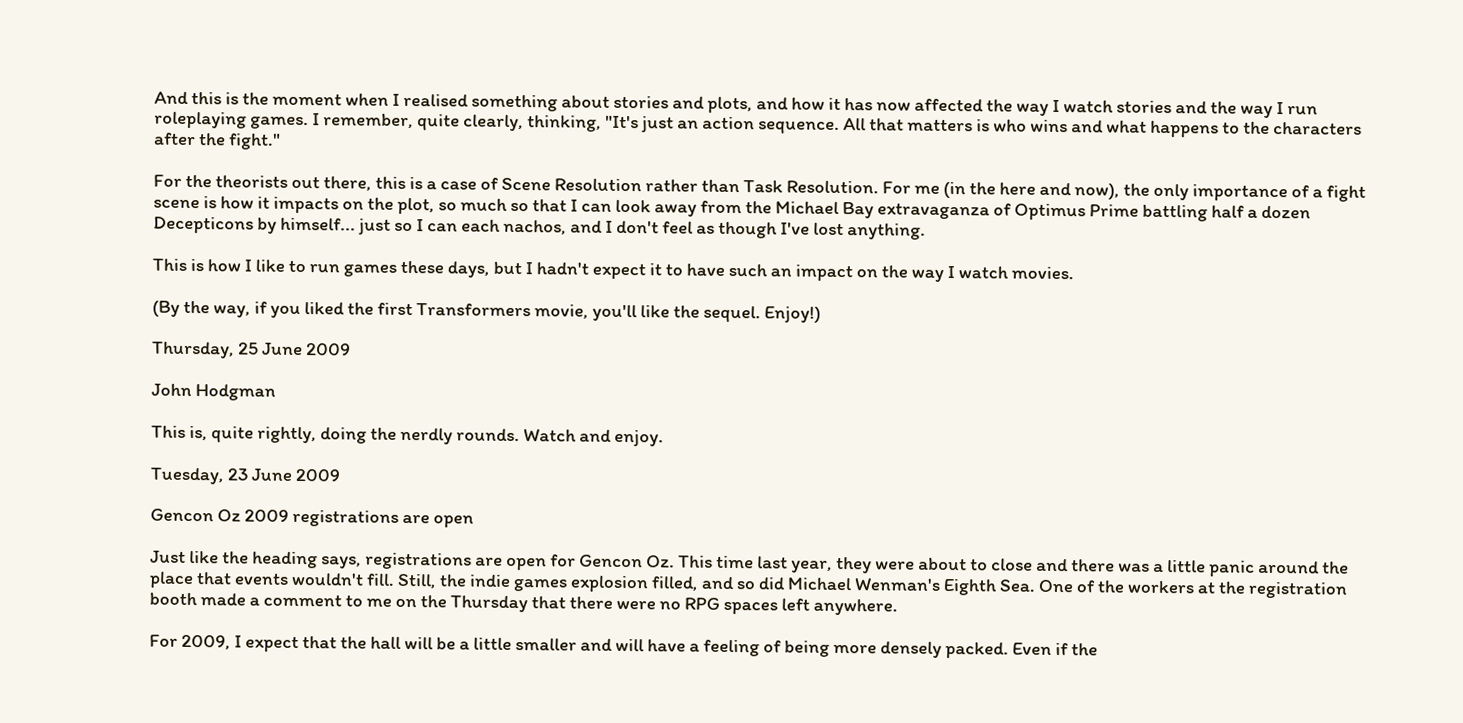And this is the moment when I realised something about stories and plots, and how it has now affected the way I watch stories and the way I run roleplaying games. I remember, quite clearly, thinking, "It's just an action sequence. All that matters is who wins and what happens to the characters after the fight."

For the theorists out there, this is a case of Scene Resolution rather than Task Resolution. For me (in the here and now), the only importance of a fight scene is how it impacts on the plot, so much so that I can look away from the Michael Bay extravaganza of Optimus Prime battling half a dozen Decepticons by himself... just so I can each nachos, and I don't feel as though I've lost anything.

This is how I like to run games these days, but I hadn't expect it to have such an impact on the way I watch movies.

(By the way, if you liked the first Transformers movie, you'll like the sequel. Enjoy!)

Thursday, 25 June 2009

John Hodgman

This is, quite rightly, doing the nerdly rounds. Watch and enjoy.

Tuesday, 23 June 2009

Gencon Oz 2009 registrations are open

Just like the heading says, registrations are open for Gencon Oz. This time last year, they were about to close and there was a little panic around the place that events wouldn't fill. Still, the indie games explosion filled, and so did Michael Wenman's Eighth Sea. One of the workers at the registration booth made a comment to me on the Thursday that there were no RPG spaces left anywhere.

For 2009, I expect that the hall will be a little smaller and will have a feeling of being more densely packed. Even if the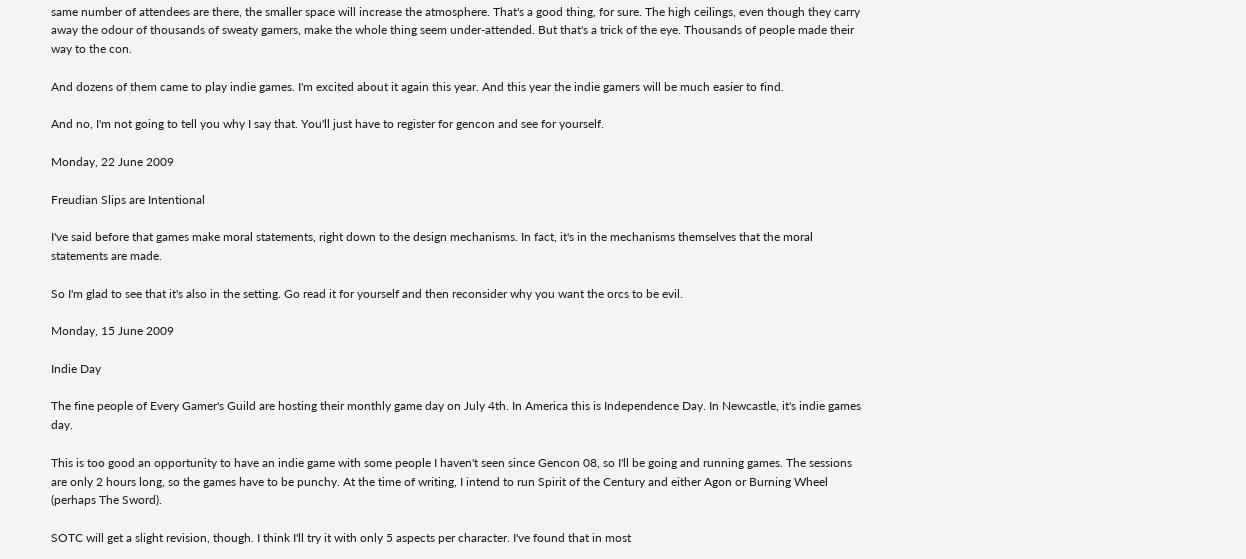same number of attendees are there, the smaller space will increase the atmosphere. That's a good thing, for sure. The high ceilings, even though they carry away the odour of thousands of sweaty gamers, make the whole thing seem under-attended. But that's a trick of the eye. Thousands of people made their way to the con.

And dozens of them came to play indie games. I'm excited about it again this year. And this year the indie gamers will be much easier to find.

And no, I'm not going to tell you why I say that. You'll just have to register for gencon and see for yourself.

Monday, 22 June 2009

Freudian Slips are Intentional

I've said before that games make moral statements, right down to the design mechanisms. In fact, it's in the mechanisms themselves that the moral statements are made.

So I'm glad to see that it's also in the setting. Go read it for yourself and then reconsider why you want the orcs to be evil.

Monday, 15 June 2009

Indie Day

The fine people of Every Gamer's Guild are hosting their monthly game day on July 4th. In America this is Independence Day. In Newcastle, it's indie games day.

This is too good an opportunity to have an indie game with some people I haven't seen since Gencon 08, so I'll be going and running games. The sessions are only 2 hours long, so the games have to be punchy. At the time of writing, I intend to run Spirit of the Century and either Agon or Burning Wheel (perhaps The Sword).

SOTC will get a slight revision, though. I think I'll try it with only 5 aspects per character. I've found that in most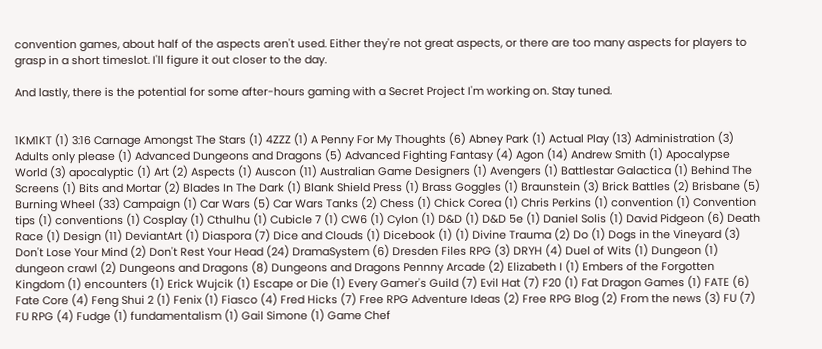convention games, about half of the aspects aren't used. Either they're not great aspects, or there are too many aspects for players to grasp in a short timeslot. I'll figure it out closer to the day.

And lastly, there is the potential for some after-hours gaming with a Secret Project I'm working on. Stay tuned.


1KM1KT (1) 3:16 Carnage Amongst The Stars (1) 4ZZZ (1) A Penny For My Thoughts (6) Abney Park (1) Actual Play (13) Administration (3) Adults only please (1) Advanced Dungeons and Dragons (5) Advanced Fighting Fantasy (4) Agon (14) Andrew Smith (1) Apocalypse World (3) apocalyptic (1) Art (2) Aspects (1) Auscon (11) Australian Game Designers (1) Avengers (1) Battlestar Galactica (1) Behind The Screens (1) Bits and Mortar (2) Blades In The Dark (1) Blank Shield Press (1) Brass Goggles (1) Braunstein (3) Brick Battles (2) Brisbane (5) Burning Wheel (33) Campaign (1) Car Wars (5) Car Wars Tanks (2) Chess (1) Chick Corea (1) Chris Perkins (1) convention (1) Convention tips (1) conventions (1) Cosplay (1) Cthulhu (1) Cubicle 7 (1) CW6 (1) Cylon (1) D&D (1) D&D 5e (1) Daniel Solis (1) David Pidgeon (6) Death Race (1) Design (11) DeviantArt (1) Diaspora (7) Dice and Clouds (1) Dicebook (1) (1) Divine Trauma (2) Do (1) Dogs in the Vineyard (3) Don't Lose Your Mind (2) Don't Rest Your Head (24) DramaSystem (6) Dresden Files RPG (3) DRYH (4) Duel of Wits (1) Dungeon (1) dungeon crawl (2) Dungeons and Dragons (8) Dungeons and Dragons Pennny Arcade (2) Elizabeth I (1) Embers of the Forgotten Kingdom (1) encounters (1) Erick Wujcik (1) Escape or Die (1) Every Gamer's Guild (7) Evil Hat (7) F20 (1) Fat Dragon Games (1) FATE (6) Fate Core (4) Feng Shui 2 (1) Fenix (1) Fiasco (4) Fred Hicks (7) Free RPG Adventure Ideas (2) Free RPG Blog (2) From the news (3) FU (7) FU RPG (4) Fudge (1) fundamentalism (1) Gail Simone (1) Game Chef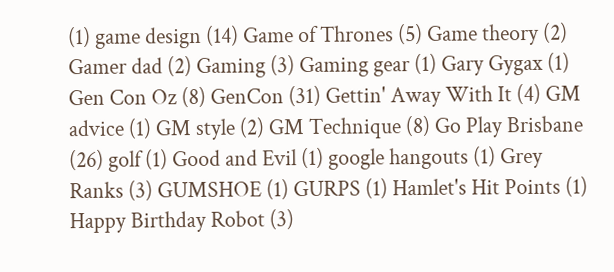(1) game design (14) Game of Thrones (5) Game theory (2) Gamer dad (2) Gaming (3) Gaming gear (1) Gary Gygax (1) Gen Con Oz (8) GenCon (31) Gettin' Away With It (4) GM advice (1) GM style (2) GM Technique (8) Go Play Brisbane (26) golf (1) Good and Evil (1) google hangouts (1) Grey Ranks (3) GUMSHOE (1) GURPS (1) Hamlet's Hit Points (1) Happy Birthday Robot (3)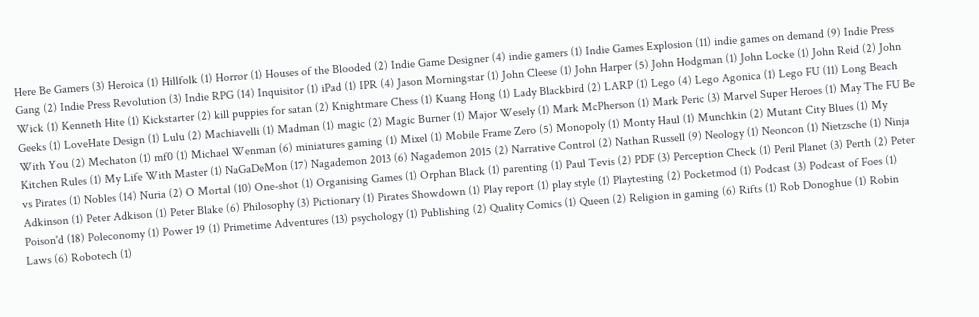Here Be Gamers (3) Heroica (1) Hillfolk (1) Horror (1) Houses of the Blooded (2) Indie Game Designer (4) indie gamers (1) Indie Games Explosion (11) indie games on demand (9) Indie Press Gang (2) Indie Press Revolution (3) Indie RPG (14) Inquisitor (1) iPad (1) IPR (4) Jason Morningstar (1) John Cleese (1) John Harper (5) John Hodgman (1) John Locke (1) John Reid (2) John Wick (1) Kenneth Hite (1) Kickstarter (2) kill puppies for satan (2) Knightmare Chess (1) Kuang Hong (1) Lady Blackbird (2) LARP (1) Lego (4) Lego Agonica (1) Lego FU (11) Long Beach Geeks (1) LoveHate Design (1) Lulu (2) Machiavelli (1) Madman (1) magic (2) Magic Burner (1) Major Wesely (1) Mark McPherson (1) Mark Peric (3) Marvel Super Heroes (1) May The FU Be With You (2) Mechaton (1) mf0 (1) Michael Wenman (6) miniatures gaming (1) Mixel (1) Mobile Frame Zero (5) Monopoly (1) Monty Haul (1) Munchkin (2) Mutant City Blues (1) My Kitchen Rules (1) My Life With Master (1) NaGaDeMon (17) Nagademon 2013 (6) Nagademon 2015 (2) Narrative Control (2) Nathan Russell (9) Neology (1) Neoncon (1) Nietzsche (1) Ninja vs Pirates (1) Nobles (14) Nuria (2) O Mortal (10) One-shot (1) Organising Games (1) Orphan Black (1) parenting (1) Paul Tevis (2) PDF (3) Perception Check (1) Peril Planet (3) Perth (2) Peter Adkinson (1) Peter Adkison (1) Peter Blake (6) Philosophy (3) Pictionary (1) Pirates Showdown (1) Play report (1) play style (1) Playtesting (2) Pocketmod (1) Podcast (3) Podcast of Foes (1) Poison'd (18) Poleconomy (1) Power 19 (1) Primetime Adventures (13) psychology (1) Publishing (2) Quality Comics (1) Queen (2) Religion in gaming (6) Rifts (1) Rob Donoghue (1) Robin Laws (6) Robotech (1)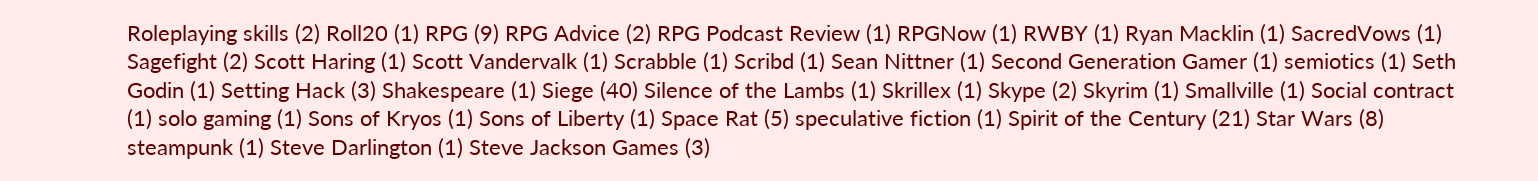Roleplaying skills (2) Roll20 (1) RPG (9) RPG Advice (2) RPG Podcast Review (1) RPGNow (1) RWBY (1) Ryan Macklin (1) SacredVows (1) Sagefight (2) Scott Haring (1) Scott Vandervalk (1) Scrabble (1) Scribd (1) Sean Nittner (1) Second Generation Gamer (1) semiotics (1) Seth Godin (1) Setting Hack (3) Shakespeare (1) Siege (40) Silence of the Lambs (1) Skrillex (1) Skype (2) Skyrim (1) Smallville (1) Social contract (1) solo gaming (1) Sons of Kryos (1) Sons of Liberty (1) Space Rat (5) speculative fiction (1) Spirit of the Century (21) Star Wars (8) steampunk (1) Steve Darlington (1) Steve Jackson Games (3)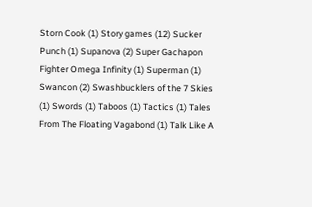Storn Cook (1) Story games (12) Sucker Punch (1) Supanova (2) Super Gachapon Fighter Omega Infinity (1) Superman (1) Swancon (2) Swashbucklers of the 7 Skies (1) Swords (1) Taboos (1) Tactics (1) Tales From The Floating Vagabond (1) Talk Like A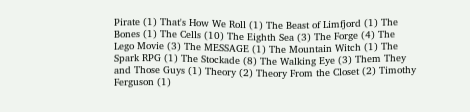Pirate (1) That's How We Roll (1) The Beast of Limfjord (1) The Bones (1) The Cells (10) The Eighth Sea (3) The Forge (4) The Lego Movie (3) The MESSAGE (1) The Mountain Witch (1) The Spark RPG (1) The Stockade (8) The Walking Eye (3) Them They and Those Guys (1) Theory (2) Theory From the Closet (2) Timothy Ferguson (1)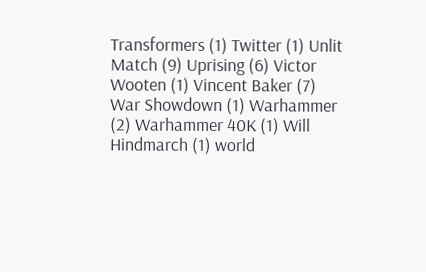Transformers (1) Twitter (1) Unlit Match (9) Uprising (6) Victor Wooten (1) Vincent Baker (7) War Showdown (1) Warhammer (2) Warhammer 40K (1) Will Hindmarch (1) world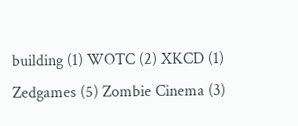building (1) WOTC (2) XKCD (1) Zedgames (5) Zombie Cinema (3)